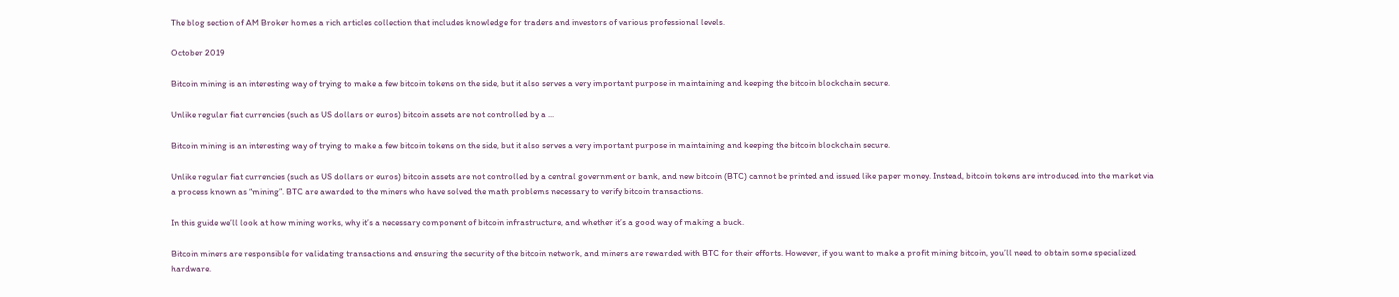The blog section of AM Broker homes a rich articles collection that includes knowledge for traders and investors of various professional levels.

October 2019

Bitcoin mining is an interesting way of trying to make a few bitcoin tokens on the side, but it also serves a very important purpose in maintaining and keeping the bitcoin blockchain secure.

Unlike regular fiat currencies (such as US dollars or euros) bitcoin assets are not controlled by a ...

Bitcoin mining is an interesting way of trying to make a few bitcoin tokens on the side, but it also serves a very important purpose in maintaining and keeping the bitcoin blockchain secure.

Unlike regular fiat currencies (such as US dollars or euros) bitcoin assets are not controlled by a central government or bank, and new bitcoin (BTC) cannot be printed and issued like paper money. Instead, bitcoin tokens are introduced into the market via a process known as “mining”. BTC are awarded to the miners who have solved the math problems necessary to verify bitcoin transactions.

In this guide we’ll look at how mining works, why it’s a necessary component of bitcoin infrastructure, and whether it’s a good way of making a buck.

Bitcoin miners are responsible for validating transactions and ensuring the security of the bitcoin network, and miners are rewarded with BTC for their efforts. However, if you want to make a profit mining bitcoin, you’ll need to obtain some specialized hardware.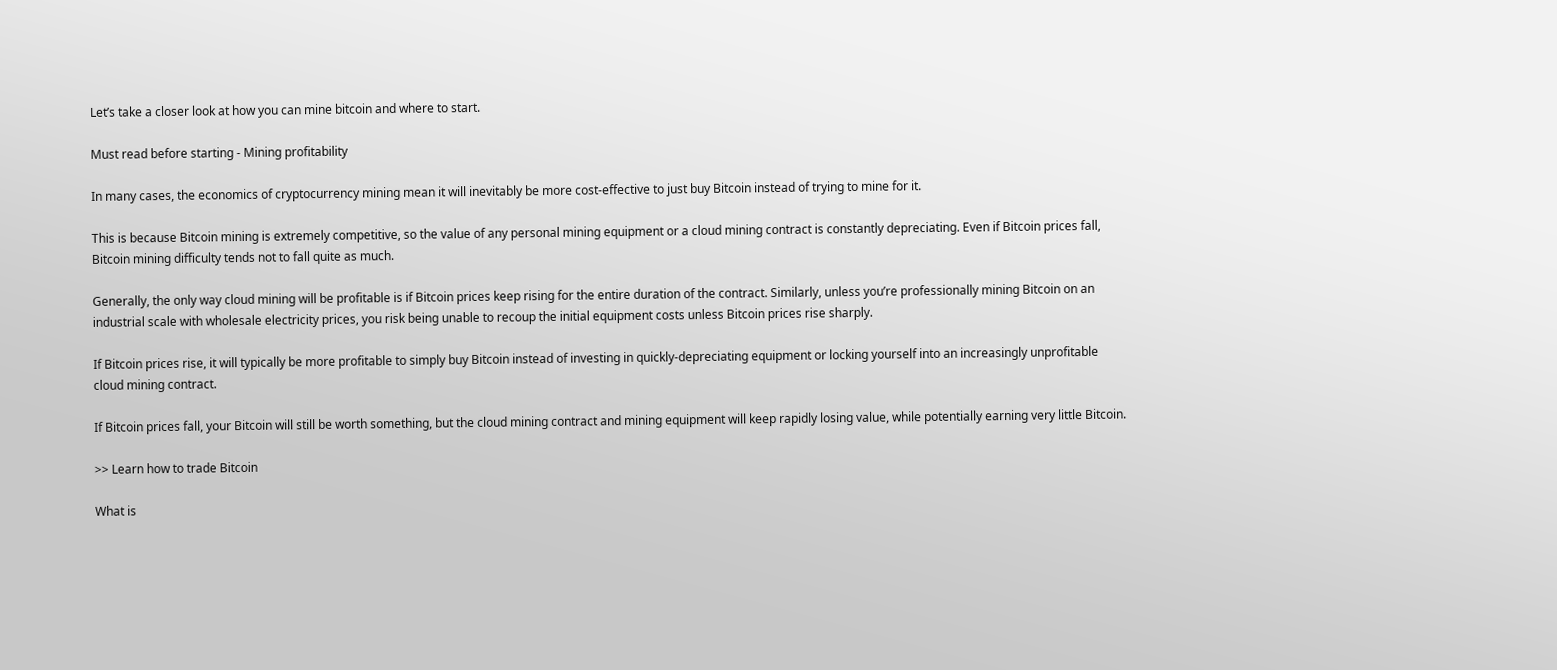Let’s take a closer look at how you can mine bitcoin and where to start.

Must read before starting - Mining profitability

In many cases, the economics of cryptocurrency mining mean it will inevitably be more cost-effective to just buy Bitcoin instead of trying to mine for it.

This is because Bitcoin mining is extremely competitive, so the value of any personal mining equipment or a cloud mining contract is constantly depreciating. Even if Bitcoin prices fall, Bitcoin mining difficulty tends not to fall quite as much.

Generally, the only way cloud mining will be profitable is if Bitcoin prices keep rising for the entire duration of the contract. Similarly, unless you’re professionally mining Bitcoin on an industrial scale with wholesale electricity prices, you risk being unable to recoup the initial equipment costs unless Bitcoin prices rise sharply.

If Bitcoin prices rise, it will typically be more profitable to simply buy Bitcoin instead of investing in quickly-depreciating equipment or locking yourself into an increasingly unprofitable cloud mining contract.

If Bitcoin prices fall, your Bitcoin will still be worth something, but the cloud mining contract and mining equipment will keep rapidly losing value, while potentially earning very little Bitcoin.

>> Learn how to trade Bitcoin

What is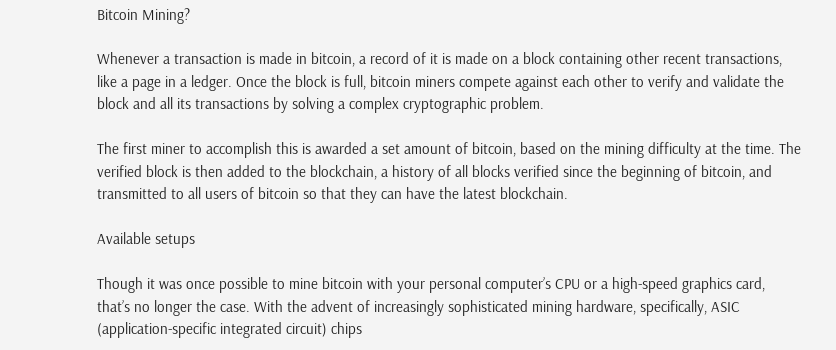Bitcoin Mining?

Whenever a transaction is made in bitcoin, a record of it is made on a block containing other recent transactions, like a page in a ledger. Once the block is full, bitcoin miners compete against each other to verify and validate the block and all its transactions by solving a complex cryptographic problem.

The first miner to accomplish this is awarded a set amount of bitcoin, based on the mining difficulty at the time. The verified block is then added to the blockchain, a history of all blocks verified since the beginning of bitcoin, and transmitted to all users of bitcoin so that they can have the latest blockchain.

Available setups

Though it was once possible to mine bitcoin with your personal computer’s CPU or a high-speed graphics card, that’s no longer the case. With the advent of increasingly sophisticated mining hardware, specifically, ASIC (application-specific integrated circuit) chips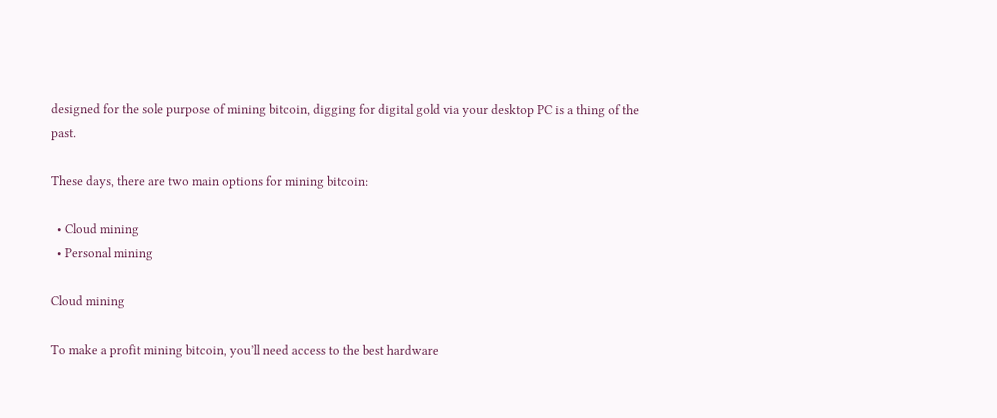designed for the sole purpose of mining bitcoin, digging for digital gold via your desktop PC is a thing of the past.

These days, there are two main options for mining bitcoin:

  • Cloud mining
  • Personal mining

Cloud mining

To make a profit mining bitcoin, you’ll need access to the best hardware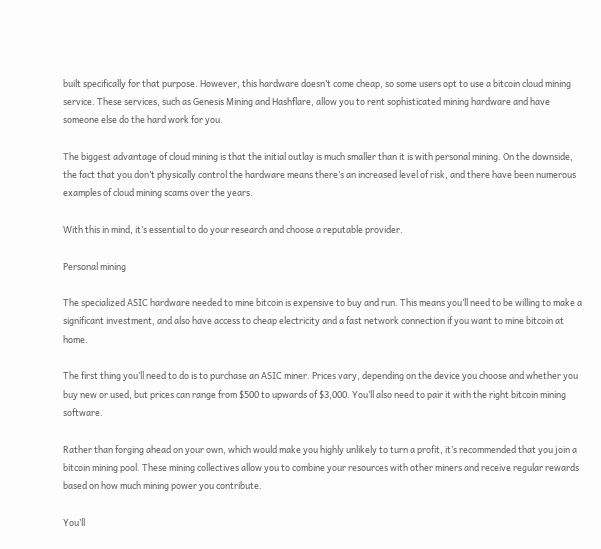built specifically for that purpose. However, this hardware doesn’t come cheap, so some users opt to use a bitcoin cloud mining service. These services, such as Genesis Mining and Hashflare, allow you to rent sophisticated mining hardware and have someone else do the hard work for you.

The biggest advantage of cloud mining is that the initial outlay is much smaller than it is with personal mining. On the downside, the fact that you don’t physically control the hardware means there’s an increased level of risk, and there have been numerous examples of cloud mining scams over the years.

With this in mind, it’s essential to do your research and choose a reputable provider.

Personal mining

The specialized ASIC hardware needed to mine bitcoin is expensive to buy and run. This means you’ll need to be willing to make a significant investment, and also have access to cheap electricity and a fast network connection if you want to mine bitcoin at home.

The first thing you’ll need to do is to purchase an ASIC miner. Prices vary, depending on the device you choose and whether you buy new or used, but prices can range from $500 to upwards of $3,000. You’ll also need to pair it with the right bitcoin mining software.

Rather than forging ahead on your own, which would make you highly unlikely to turn a profit, it’s recommended that you join a bitcoin mining pool. These mining collectives allow you to combine your resources with other miners and receive regular rewards based on how much mining power you contribute.

You’ll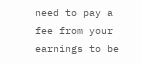need to pay a fee from your earnings to be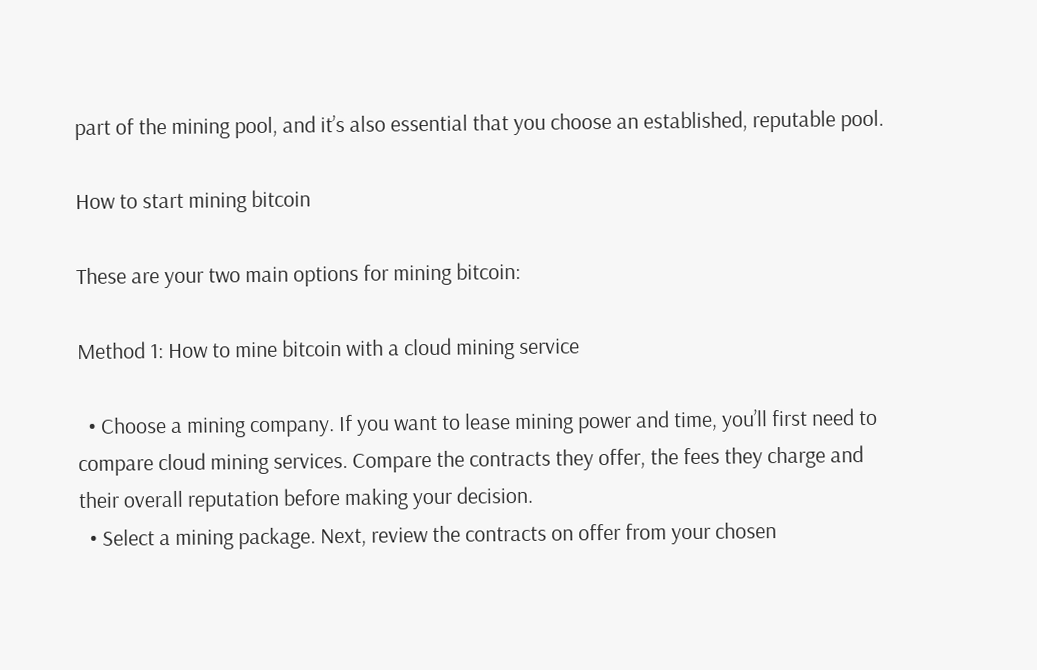part of the mining pool, and it’s also essential that you choose an established, reputable pool.

How to start mining bitcoin

These are your two main options for mining bitcoin:

Method 1: How to mine bitcoin with a cloud mining service

  • Choose a mining company. If you want to lease mining power and time, you’ll first need to compare cloud mining services. Compare the contracts they offer, the fees they charge and their overall reputation before making your decision.
  • Select a mining package. Next, review the contracts on offer from your chosen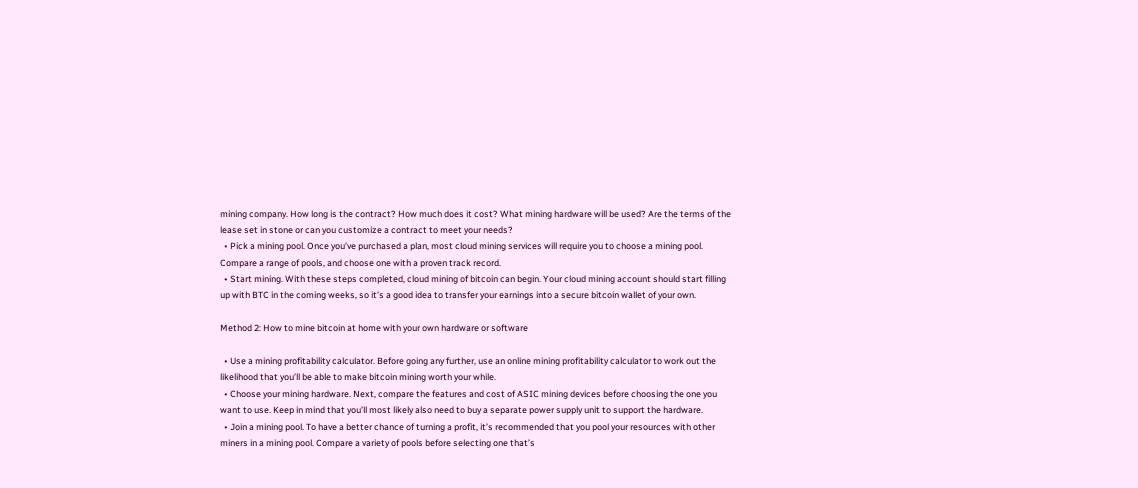mining company. How long is the contract? How much does it cost? What mining hardware will be used? Are the terms of the lease set in stone or can you customize a contract to meet your needs?
  • Pick a mining pool. Once you’ve purchased a plan, most cloud mining services will require you to choose a mining pool. Compare a range of pools, and choose one with a proven track record.
  • Start mining. With these steps completed, cloud mining of bitcoin can begin. Your cloud mining account should start filling up with BTC in the coming weeks, so it’s a good idea to transfer your earnings into a secure bitcoin wallet of your own.

Method 2: How to mine bitcoin at home with your own hardware or software

  • Use a mining profitability calculator. Before going any further, use an online mining profitability calculator to work out the likelihood that you’ll be able to make bitcoin mining worth your while.
  • Choose your mining hardware. Next, compare the features and cost of ASIC mining devices before choosing the one you want to use. Keep in mind that you’ll most likely also need to buy a separate power supply unit to support the hardware.
  • Join a mining pool. To have a better chance of turning a profit, it’s recommended that you pool your resources with other miners in a mining pool. Compare a variety of pools before selecting one that’s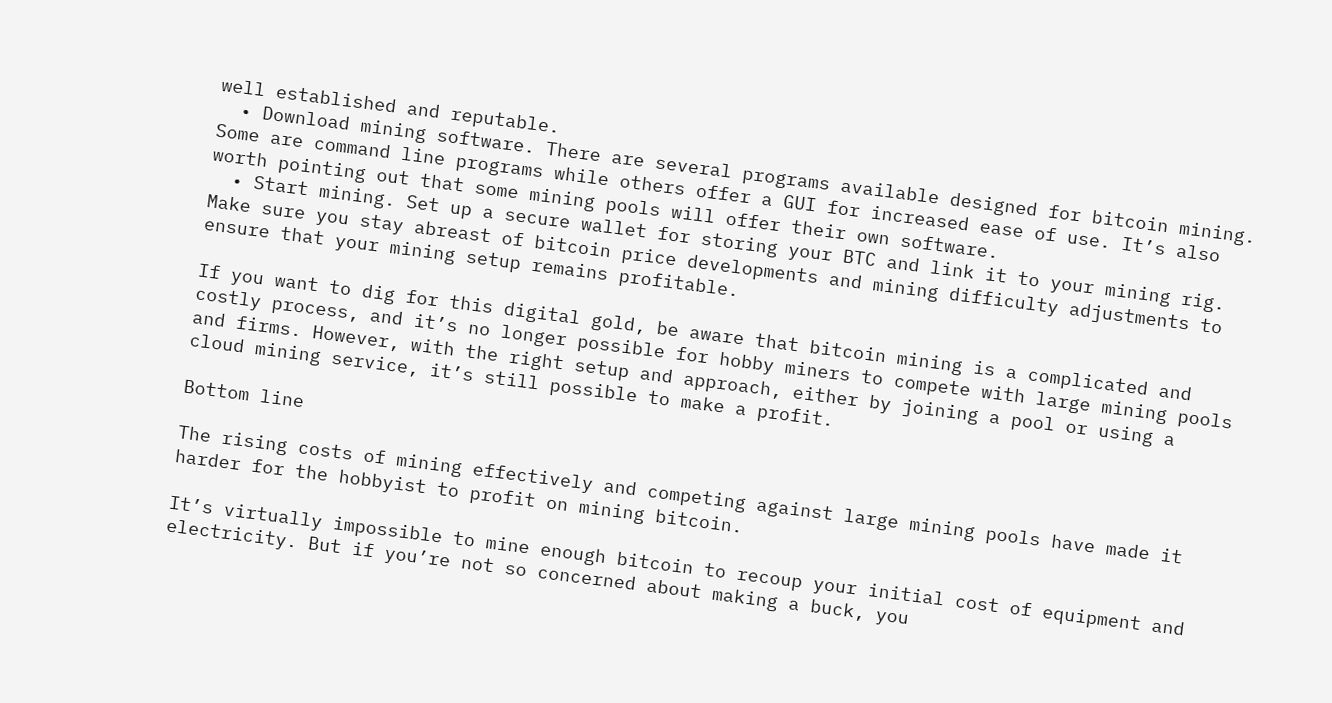well established and reputable.
  • Download mining software. There are several programs available designed for bitcoin mining. Some are command line programs while others offer a GUI for increased ease of use. It’s also worth pointing out that some mining pools will offer their own software.
  • Start mining. Set up a secure wallet for storing your BTC and link it to your mining rig. Make sure you stay abreast of bitcoin price developments and mining difficulty adjustments to ensure that your mining setup remains profitable.

If you want to dig for this digital gold, be aware that bitcoin mining is a complicated and costly process, and it’s no longer possible for hobby miners to compete with large mining pools and firms. However, with the right setup and approach, either by joining a pool or using a cloud mining service, it’s still possible to make a profit.

Bottom line

The rising costs of mining effectively and competing against large mining pools have made it harder for the hobbyist to profit on mining bitcoin.

It’s virtually impossible to mine enough bitcoin to recoup your initial cost of equipment and electricity. But if you’re not so concerned about making a buck, you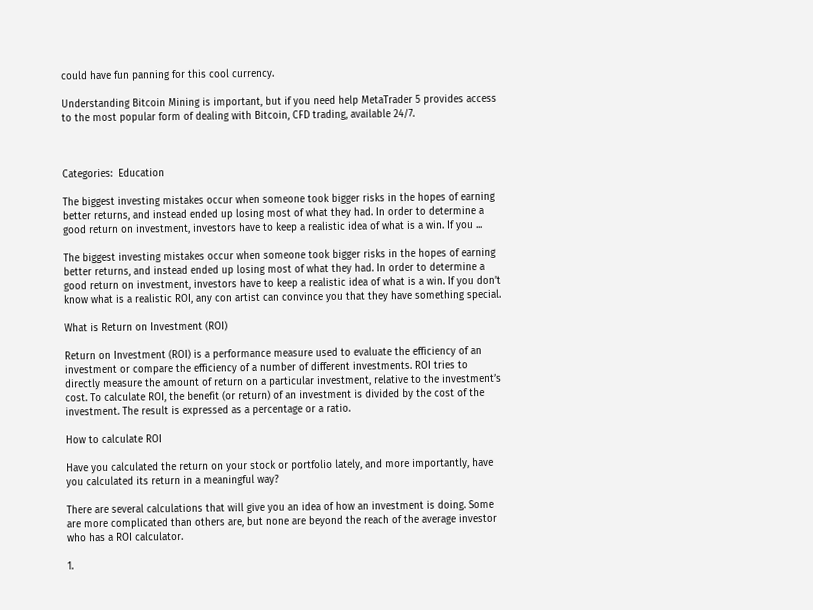could have fun panning for this cool currency.

Understanding Bitcoin Mining is important, but if you need help MetaTrader 5 provides access to the most popular form of dealing with Bitcoin, CFD trading, available 24/7.



Categories:  Education

The biggest investing mistakes occur when someone took bigger risks in the hopes of earning better returns, and instead ended up losing most of what they had. In order to determine a good return on investment, investors have to keep a realistic idea of what is a win. If you ...

The biggest investing mistakes occur when someone took bigger risks in the hopes of earning better returns, and instead ended up losing most of what they had. In order to determine a good return on investment, investors have to keep a realistic idea of what is a win. If you don’t know what is a realistic ROI, any con artist can convince you that they have something special.

What is Return on Investment (ROI)

Return on Investment (ROI) is a performance measure used to evaluate the efficiency of an investment or compare the efficiency of a number of different investments. ROI tries to directly measure the amount of return on a particular investment, relative to the investment’s cost. To calculate ROI, the benefit (or return) of an investment is divided by the cost of the investment. The result is expressed as a percentage or a ratio.

How to calculate ROI

Have you calculated the return on your stock or portfolio lately, and more importantly, have you calculated its return in a meaningful way?

There are several calculations that will give you an idea of how an investment is doing. Some are more complicated than others are, but none are beyond the reach of the average investor who has a ROI calculator.

1.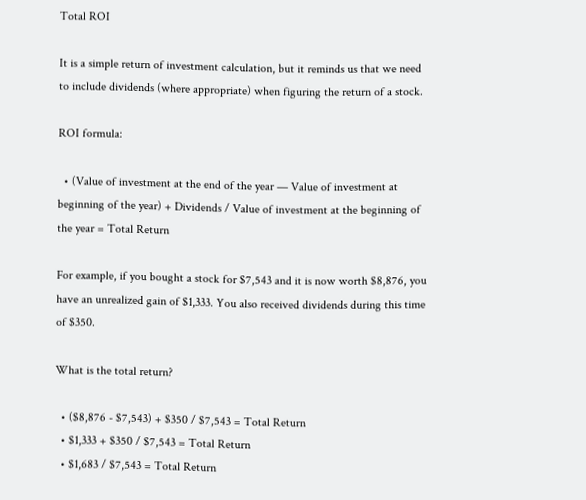Total ROI

It is a simple return of investment calculation, but it reminds us that we need to include dividends (where appropriate) when figuring the return of a stock.

ROI formula:

  • (Value of investment at the end of the year — Value of investment at beginning of the year) + Dividends / Value of investment at the beginning of the year = Total Return

For example, if you bought a stock for $7,543 and it is now worth $8,876, you have an unrealized gain of $1,333. You also received dividends during this time of $350.

What is the total return?

  • ($8,876 - $7,543) + $350 / $7,543 = Total Return
  • $1,333 + $350 / $7,543 = Total Return
  • $1,683 / $7,543 = Total Return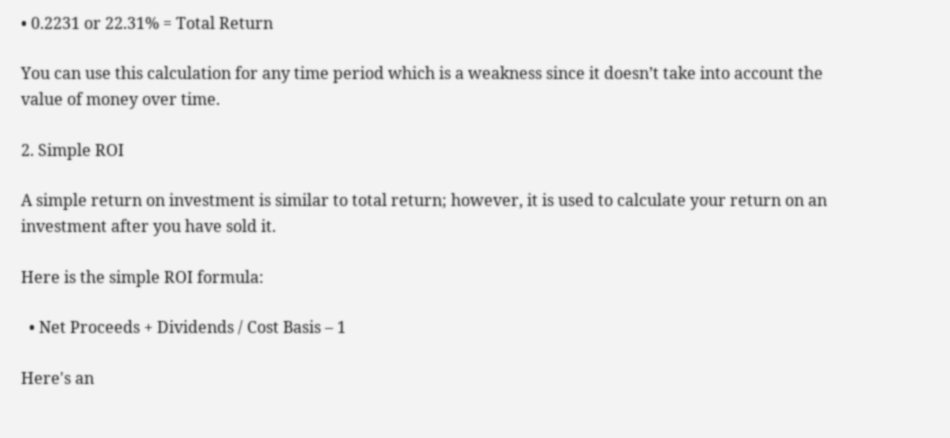• 0.2231 or 22.31% = Total Return

You can use this calculation for any time period which is a weakness since it doesn’t take into account the value of money over time.

2. Simple ROI

A simple return on investment is similar to total return; however, it is used to calculate your return on an investment after you have sold it.

Here is the simple ROI formula:

  • Net Proceeds + Dividends / Cost Basis – 1

Here's an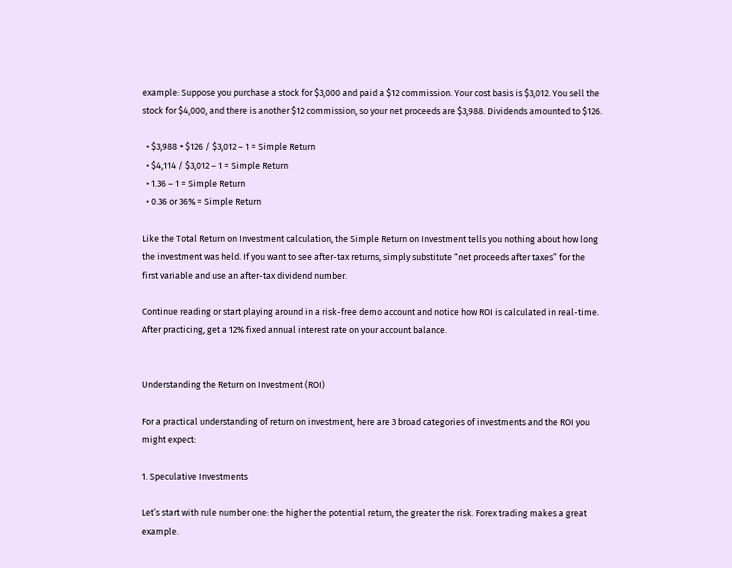example: Suppose you purchase a stock for $3,000 and paid a $12 commission. Your cost basis is $3,012. You sell the stock for $4,000, and there is another $12 commission, so your net proceeds are $3,988. Dividends amounted to $126.

  • $3,988 + $126 / $3,012 – 1 = Simple Return
  • $4,114 / $3,012 – 1 = Simple Return
  • 1.36 – 1 = Simple Return
  • 0.36 or 36% = Simple Return

Like the Total Return on Investment calculation, the Simple Return on Investment tells you nothing about how long the investment was held. If you want to see after-tax returns, simply substitute “net proceeds after taxes” for the first variable and use an after-tax dividend number.

Continue reading or start playing around in a risk-free demo account and notice how ROI is calculated in real-time. After practicing, get a 12% fixed annual interest rate on your account balance.


Understanding the Return on Investment (ROI)

For a practical understanding of return on investment, here are 3 broad categories of investments and the ROI you might expect:

1. Speculative Investments

Let’s start with rule number one: the higher the potential return, the greater the risk. Forex trading makes a great example.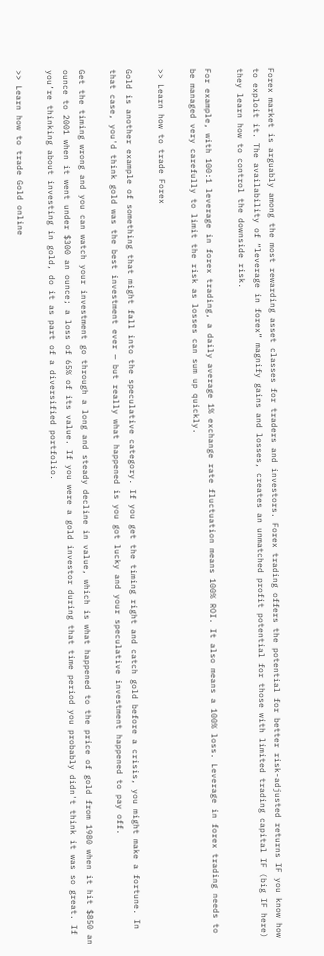Forex market is arguably among the most rewarding asset classes for traders and investors. Forex trading offers the potential for better risk-adjusted returns IF you know how to exploit it. The availability of “leverage in forex” magnify gains and losses, creates an unmatched profit potential for those with limited trading capital IF (big IF here) they learn how to control the downside risk.

For example, with 100:1 leverage in forex trading, a daily average 1% exchange rate fluctuation means 100% ROI. It also means a 100% loss. Leverage in forex trading needs to be managed very carefully to limit the risk as losses can sum up quickly.

>> Learn how to trade Forex

Gold is another example of something that might fall into the speculative category. If you get the timing right and catch gold before a crisis, you might make a fortune. In that case, you'd think gold was the best investment ever — but really what happened is you got lucky and your speculative investment happened to pay off.

Get the timing wrong and you can watch your investment go through a long and steady decline in value, which is what happened to the price of gold from 1980 when it hit $850 an ounce to 2001 when it went under $300 an ounce; a loss of 65% of its value. If you were a gold investor during that time period you probably didn't think it was so great. If you’re thinking about investing in gold, do it as part of a diversified portfolio.

>> Learn how to trade Gold online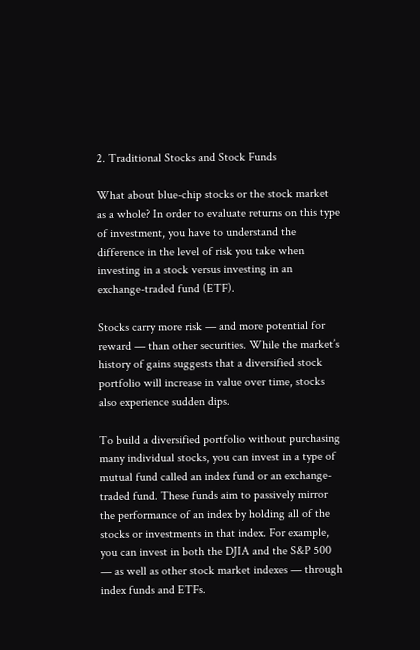2. Traditional Stocks and Stock Funds

What about blue-chip stocks or the stock market as a whole? In order to evaluate returns on this type of investment, you have to understand the difference in the level of risk you take when investing in a stock versus investing in an exchange-traded fund (ETF).

Stocks carry more risk — and more potential for reward — than other securities. While the market’s history of gains suggests that a diversified stock portfolio will increase in value over time, stocks also experience sudden dips.

To build a diversified portfolio without purchasing many individual stocks, you can invest in a type of mutual fund called an index fund or an exchange-traded fund. These funds aim to passively mirror the performance of an index by holding all of the stocks or investments in that index. For example, you can invest in both the DJIA and the S&P 500 — as well as other stock market indexes — through index funds and ETFs.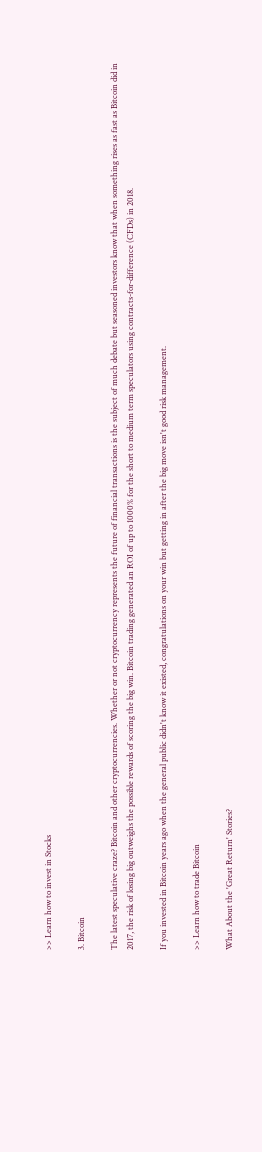>> Learn how to invest in Stocks

3. Bitcoin

The latest speculative craze? Bitcoin and other cryptocurrencies. Whether or not cryptocurrency represents the future of financial transactions is the subject of much debate but seasoned investors know that when something rises as fast as Bitcoin did in 2017, the risk of losing big outweighs the possible rewards of scoring the big win. Bitcoin trading generated an ROI of up to 1000% for the short to medium term speculators using contracts-for-difference (CFDs) in 2018.

If you invested in Bitcoin years ago when the general public didn't know it existed, congratulations on your win but getting in after the big move isn't good risk management.

>> Learn how to trade Bitcoin

What About the 'Great Return' Stories?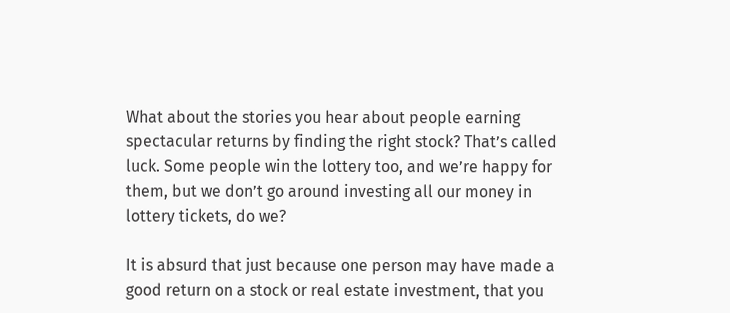What about the stories you hear about people earning spectacular returns by finding the right stock? That’s called luck. Some people win the lottery too, and we’re happy for them, but we don’t go around investing all our money in lottery tickets, do we?

It is absurd that just because one person may have made a good return on a stock or real estate investment, that you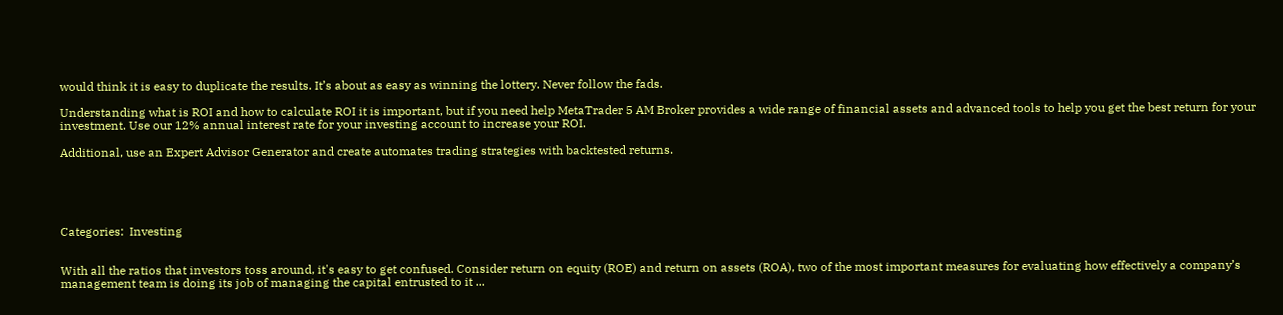would think it is easy to duplicate the results. It’s about as easy as winning the lottery. Never follow the fads.

Understanding what is ROI and how to calculate ROI it is important, but if you need help MetaTrader 5 AM Broker provides a wide range of financial assets and advanced tools to help you get the best return for your investment. Use our 12% annual interest rate for your investing account to increase your ROI.

Additional, use an Expert Advisor Generator and create automates trading strategies with backtested returns.





Categories:  Investing


With all the ratios that investors toss around, it's easy to get confused. Consider return on equity (ROE) and return on assets (ROA), two of the most important measures for evaluating how effectively a company’s management team is doing its job of managing the capital entrusted to it ...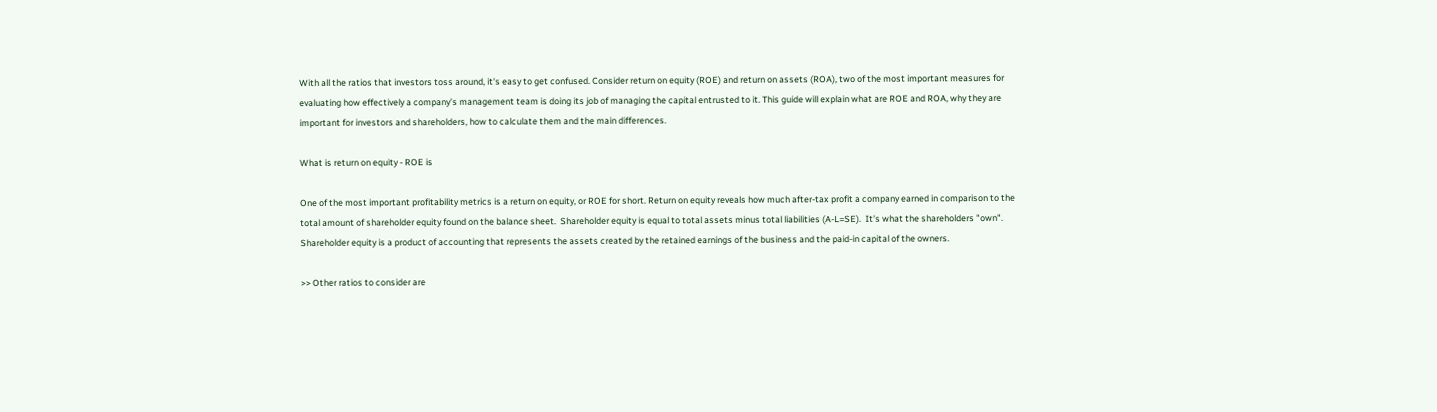With all the ratios that investors toss around, it's easy to get confused. Consider return on equity (ROE) and return on assets (ROA), two of the most important measures for evaluating how effectively a company’s management team is doing its job of managing the capital entrusted to it. This guide will explain what are ROE and ROA, why they are important for investors and shareholders, how to calculate them and the main differences.

What is return on equity - ROE is

One of the most important profitability metrics is a return on equity, or ROE for short. Return on equity reveals how much after-tax profit a company earned in comparison to the total amount of shareholder equity found on the balance sheet.  Shareholder equity is equal to total assets minus total liabilities (A-L=SE).  It's what the shareholders "own".  Shareholder equity is a product of accounting that represents the assets created by the retained earnings of the business and the paid-in capital of the owners.

>> Other ratios to consider are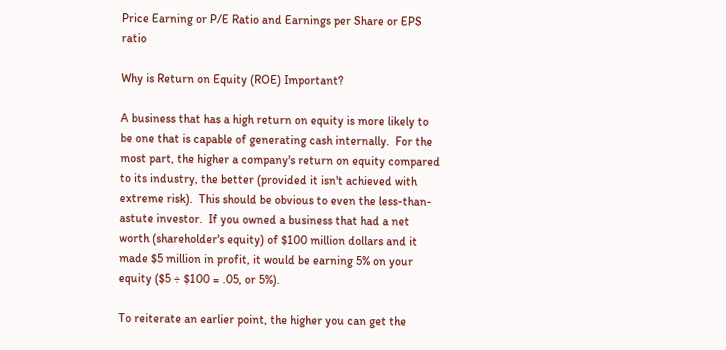Price Earning or P/E Ratio and Earnings per Share or EPS ratio

Why is Return on Equity (ROE) Important?

A business that has a high return on equity is more likely to be one that is capable of generating cash internally.  For the most part, the higher a company's return on equity compared to its industry, the better (provided it isn't achieved with extreme risk).  This should be obvious to even the less-than-astute investor.  If you owned a business that had a net worth (shareholder's equity) of $100 million dollars and it made $5 million in profit, it would be earning 5% on your equity ($5 ÷ $100 = .05, or 5%).

To reiterate an earlier point, the higher you can get the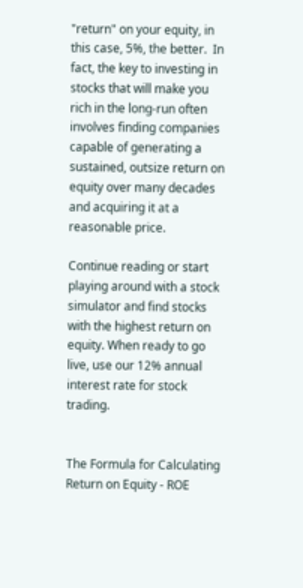"return" on your equity, in this case, 5%, the better.  In fact, the key to investing in stocks that will make you rich in the long-run often involves finding companies capable of generating a sustained, outsize return on equity over many decades and acquiring it at a reasonable price.

Continue reading or start playing around with a stock simulator and find stocks with the highest return on equity. When ready to go live, use our 12% annual interest rate for stock trading.


The Formula for Calculating Return on Equity - ROE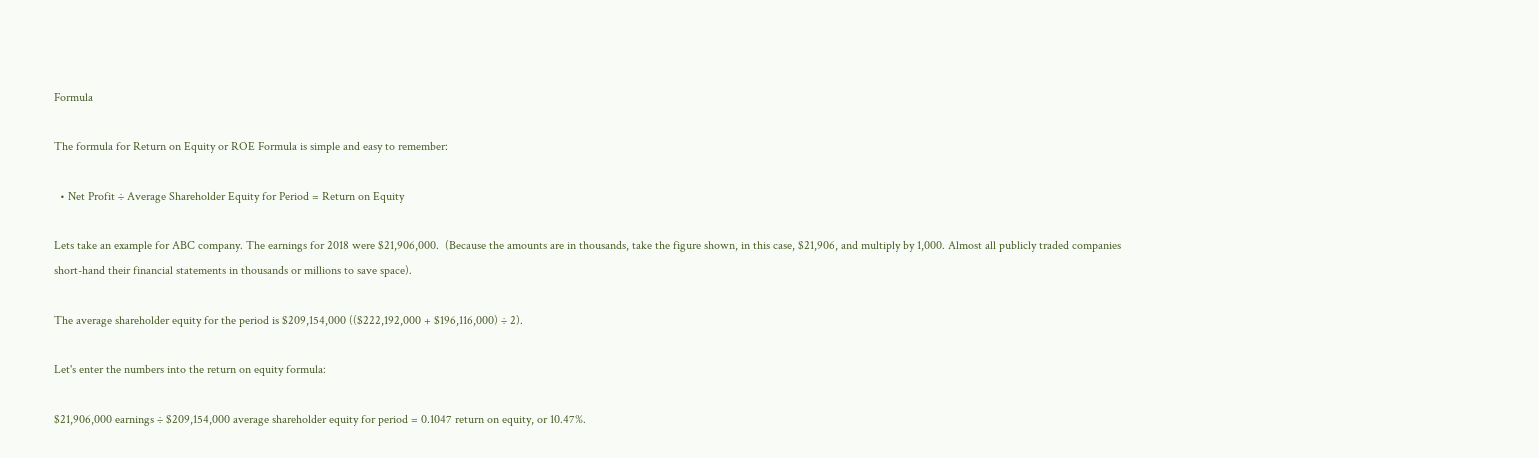Formula

The formula for Return on Equity or ROE Formula is simple and easy to remember:

  • Net Profit ÷ Average Shareholder Equity for Period = Return on Equity

Lets take an example for ABC company. The earnings for 2018 were $21,906,000.  (Because the amounts are in thousands, take the figure shown, in this case, $21,906, and multiply by 1,000. Almost all publicly traded companies short-hand their financial statements in thousands or millions to save space).

The average shareholder equity for the period is $209,154,000 (($222,192,000 + $196,116,000) ÷ 2).

Let's enter the numbers into the return on equity formula:

$21,906,000 earnings ÷ $209,154,000 average shareholder equity for period = 0.1047 return on equity, or 10.47%.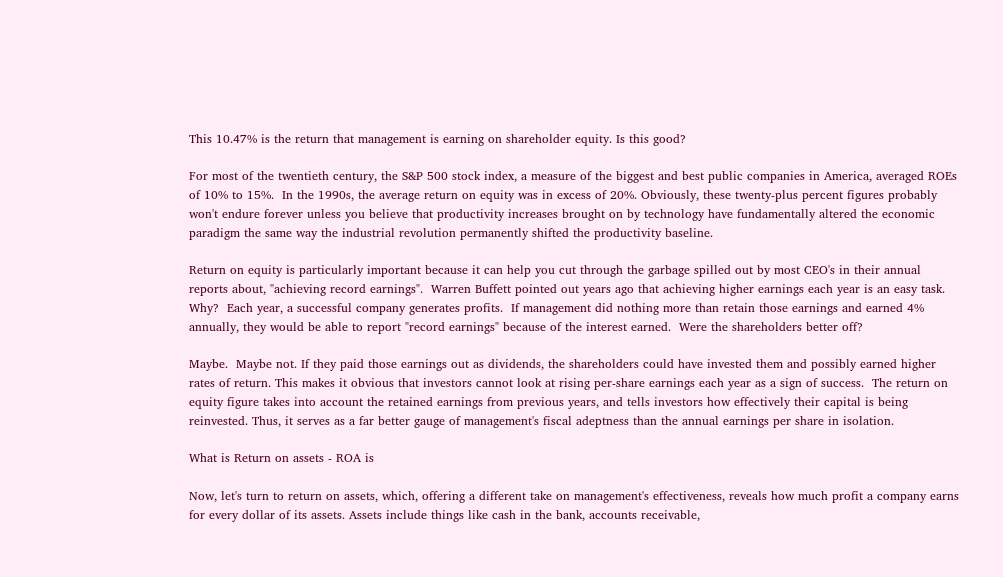This 10.47% is the return that management is earning on shareholder equity. Is this good?

For most of the twentieth century, the S&P 500 stock index, a measure of the biggest and best public companies in America, averaged ROEs of 10% to 15%.  In the 1990s, the average return on equity was in excess of 20%. Obviously, these twenty-plus percent figures probably won't endure forever unless you believe that productivity increases brought on by technology have fundamentally altered the economic paradigm the same way the industrial revolution permanently shifted the productivity baseline.

Return on equity is particularly important because it can help you cut through the garbage spilled out by most CEO's in their annual reports about, "achieving record earnings".  Warren Buffett pointed out years ago that achieving higher earnings each year is an easy task.  Why?  Each year, a successful company generates profits.  If management did nothing more than retain those earnings and earned 4% annually, they would be able to report "record earnings" because of the interest earned.  Were the shareholders better off?

Maybe.  Maybe not. If they paid those earnings out as dividends, the shareholders could have invested them and possibly earned higher rates of return. This makes it obvious that investors cannot look at rising per-share earnings each year as a sign of success.  The return on equity figure takes into account the retained earnings from previous years, and tells investors how effectively their capital is being reinvested. Thus, it serves as a far better gauge of management's fiscal adeptness than the annual earnings per share in isolation.

What is Return on assets - ROA is

Now, let's turn to return on assets, which, offering a different take on management's effectiveness, reveals how much profit a company earns for every dollar of its assets. Assets include things like cash in the bank, accounts receivable,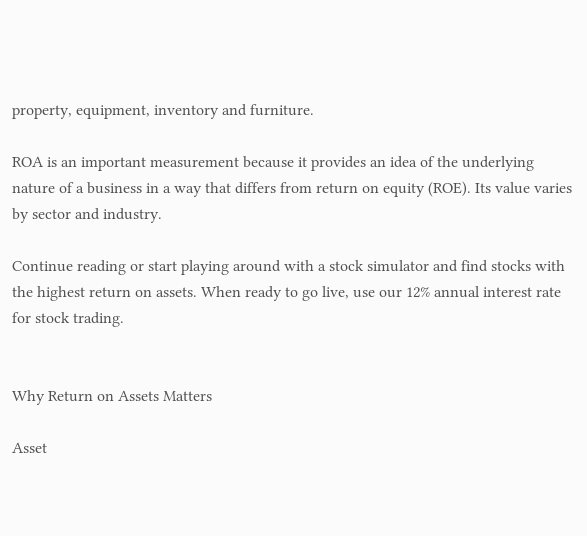property, equipment, inventory and furniture.

ROA is an important measurement because it provides an idea of the underlying nature of a business in a way that differs from return on equity (ROE). Its value varies by sector and industry.

Continue reading or start playing around with a stock simulator and find stocks with the highest return on assets. When ready to go live, use our 12% annual interest rate for stock trading.


Why Return on Assets Matters

Asset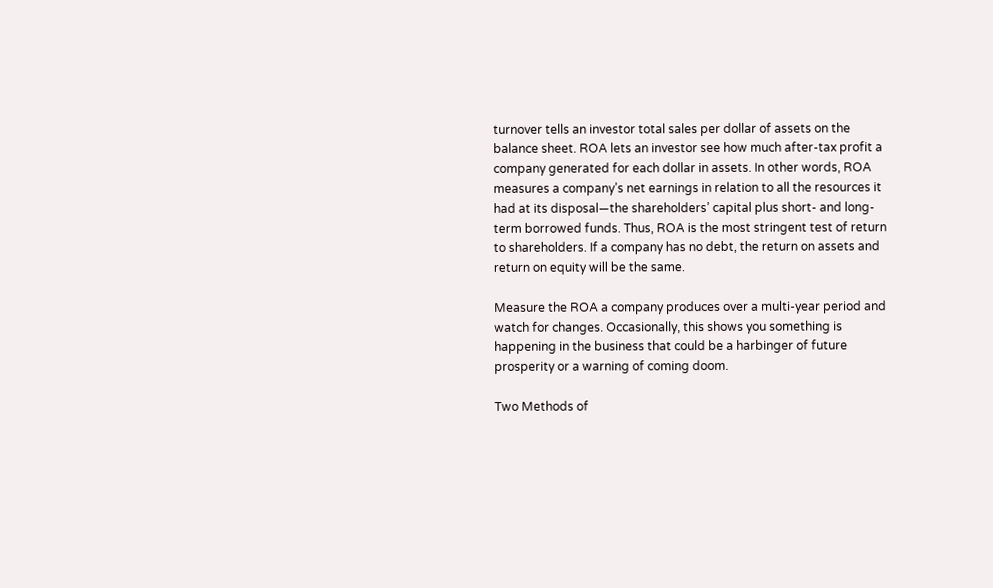turnover tells an investor total sales per dollar of assets on the balance sheet. ROA lets an investor see how much after-tax profit a company generated for each dollar in assets. In other words, ROA measures a company’s net earnings in relation to all the resources it had at its disposal—the shareholders’ capital plus short- and long-term borrowed funds. Thus, ROA is the most stringent test of return to shareholders. If a company has no debt, the return on assets and return on equity will be the same.

Measure the ROA a company produces over a multi-year period and watch for changes. Occasionally, this shows you something is happening in the business that could be a harbinger of future prosperity or a warning of coming doom.

Two Methods of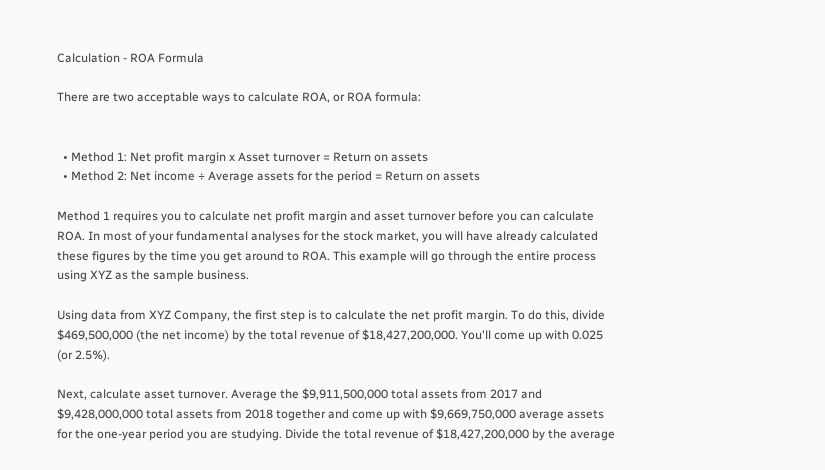Calculation - ROA Formula

There are two acceptable ways to calculate ROA, or ROA formula:


  • Method 1: Net profit margin x Asset turnover = Return on assets
  • Method 2: Net income ÷ Average assets for the period = Return on assets

Method 1 requires you to calculate net profit margin and asset turnover before you can calculate ROA. In most of your fundamental analyses for the stock market, you will have already calculated these figures by the time you get around to ROA. This example will go through the entire process using XYZ as the sample business.

Using data from XYZ Company, the first step is to calculate the net profit margin. To do this, divide $469,500,000 (the net income) by the total revenue of $18,427,200,000. You'll come up with 0.025 (or 2.5%).

Next, calculate asset turnover. Average the $9,911,500,000 total assets from 2017 and $9,428,000,000 total assets from 2018 together and come up with $9,669,750,000 average assets for the one-year period you are studying. Divide the total revenue of $18,427,200,000 by the average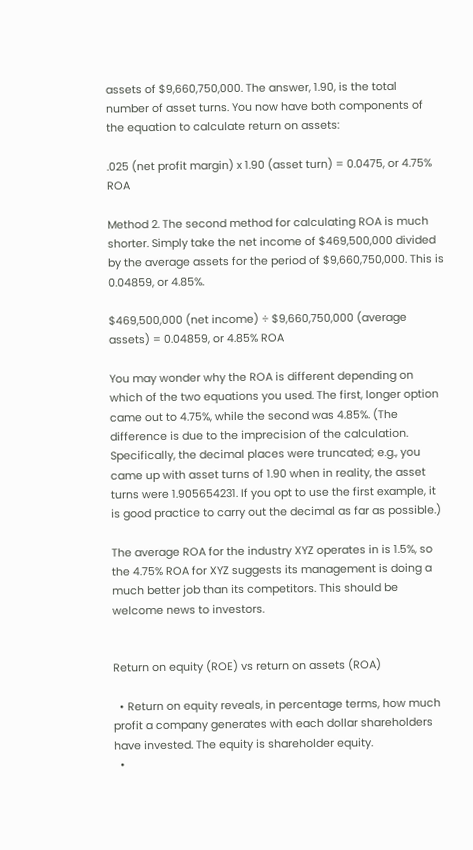assets of $9,660,750,000. The answer, 1.90, is the total number of asset turns. You now have both components of the equation to calculate return on assets:

.025 (net profit margin) x 1.90 (asset turn) = 0.0475, or 4.75% ROA

Method 2. The second method for calculating ROA is much shorter. Simply take the net income of $469,500,000 divided by the average assets for the period of $9,660,750,000. This is 0.04859, or 4.85%.

$469,500,000 (net income) ÷ $9,660,750,000 (average assets) = 0.04859, or 4.85% ROA

You may wonder why the ROA is different depending on which of the two equations you used. The first, longer option came out to 4.75%, while the second was 4.85%. (The difference is due to the imprecision of the calculation. Specifically, the decimal places were truncated; e.g., you came up with asset turns of 1.90 when in reality, the asset turns were 1.905654231. If you opt to use the first example, it is good practice to carry out the decimal as far as possible.)

The average ROA for the industry XYZ operates in is 1.5%, so the 4.75% ROA for XYZ suggests its management is doing a much better job than its competitors. This should be welcome news to investors.


Return on equity (ROE) vs return on assets (ROA)

  • Return on equity reveals, in percentage terms, how much profit a company generates with each dollar shareholders have invested. The equity is shareholder equity.
  •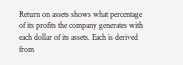Return on assets shows what percentage of its profits the company generates with each dollar of its assets. Each is derived from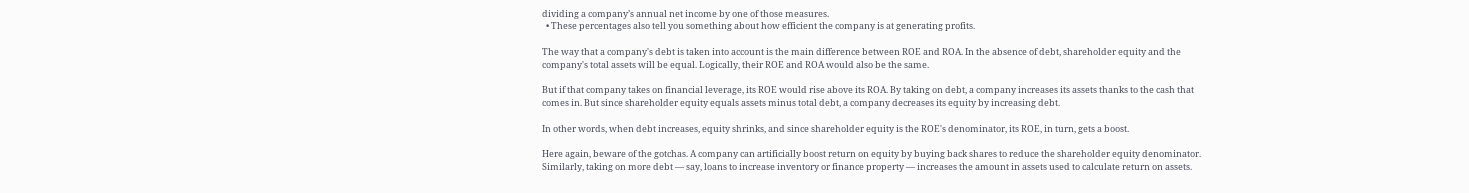dividing a company’s annual net income by one of those measures.
  • These percentages also tell you something about how efficient the company is at generating profits.

The way that a company's debt is taken into account is the main difference between ROE and ROA. In the absence of debt, shareholder equity and the company's total assets will be equal. Logically, their ROE and ROA would also be the same.

But if that company takes on financial leverage, its ROE would rise above its ROA. By taking on debt, a company increases its assets thanks to the cash that comes in. But since shareholder equity equals assets minus total debt, a company decreases its equity by increasing debt.

In other words, when debt increases, equity shrinks, and since shareholder equity is the ROE's denominator, its ROE, in turn, gets a boost.

Here again, beware of the gotchas. A company can artificially boost return on equity by buying back shares to reduce the shareholder equity denominator. Similarly, taking on more debt — say, loans to increase inventory or finance property — increases the amount in assets used to calculate return on assets.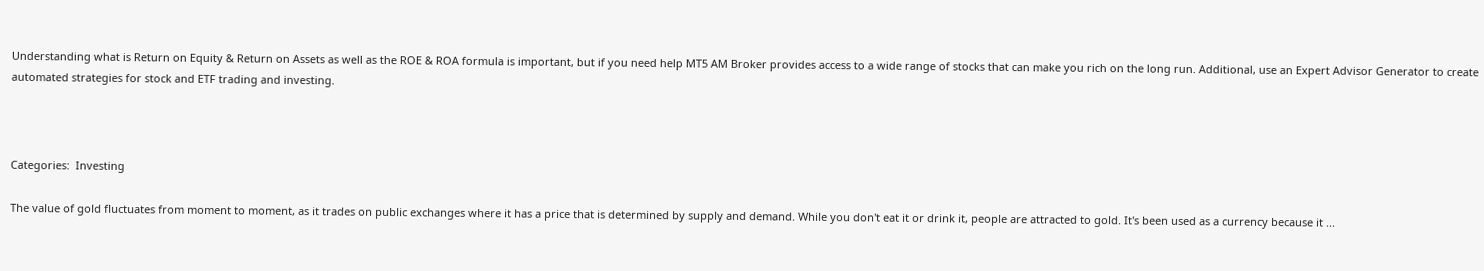Understanding what is Return on Equity & Return on Assets as well as the ROE & ROA formula is important, but if you need help MT5 AM Broker provides access to a wide range of stocks that can make you rich on the long run. Additional, use an Expert Advisor Generator to create automated strategies for stock and ETF trading and investing.



Categories:  Investing

The value of gold fluctuates from moment to moment, as it trades on public exchanges where it has a price that is determined by supply and demand. While you don't eat it or drink it, people are attracted to gold. It's been used as a currency because it ...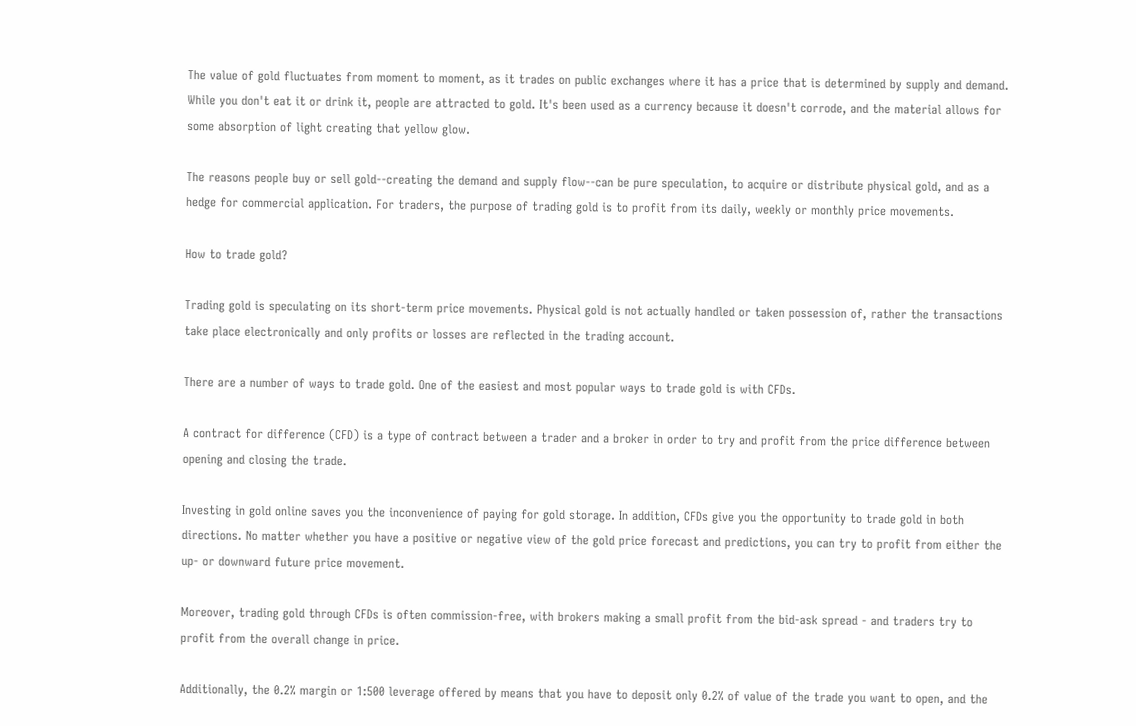The value of gold fluctuates from moment to moment, as it trades on public exchanges where it has a price that is determined by supply and demand. While you don't eat it or drink it, people are attracted to gold. It's been used as a currency because it doesn't corrode, and the material allows for some absorption of light creating that yellow glow.

The reasons people buy or sell gold--creating the demand and supply flow--can be pure speculation, to acquire or distribute physical gold, and as a hedge for commercial application. For traders, the purpose of trading gold is to profit from its daily, weekly or monthly price movements.

How to trade gold?

Trading gold is speculating on its short-term price movements. Physical gold is not actually handled or taken possession of, rather the transactions take place electronically and only profits or losses are reflected in the trading account.

There are a number of ways to trade gold. One of the easiest and most popular ways to trade gold is with CFDs.

A contract for difference (CFD) is a type of contract between a trader and a broker in order to try and profit from the price difference between opening and closing the trade.

Investing in gold online saves you the inconvenience of paying for gold storage. In addition, CFDs give you the opportunity to trade gold in both directions. No matter whether you have a positive or negative view of the gold price forecast and predictions, you can try to profit from either the up- or downward future price movement.

Moreover, trading gold through CFDs is often commission-free, with brokers making a small profit from the bid-ask spread - and traders try to profit from the overall change in price.

Additionally, the 0.2% margin or 1:500 leverage offered by means that you have to deposit only 0.2% of value of the trade you want to open, and the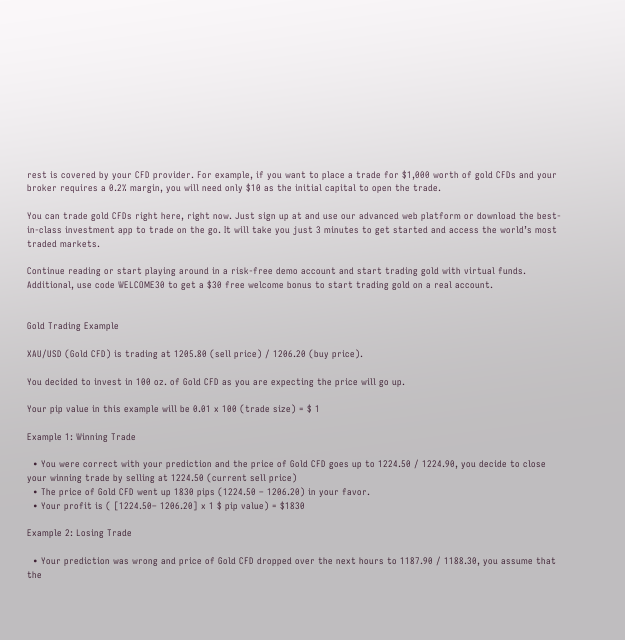rest is covered by your CFD provider. For example, if you want to place a trade for $1,000 worth of gold CFDs and your broker requires a 0.2% margin, you will need only $10 as the initial capital to open the trade.

You can trade gold CFDs right here, right now. Just sign up at and use our advanced web platform or download the best-in-class investment app to trade on the go. It will take you just 3 minutes to get started and access the world’s most traded markets.

Continue reading or start playing around in a risk-free demo account and start trading gold with virtual funds. Additional, use code WELCOME30 to get a $30 free welcome bonus to start trading gold on a real account.


Gold Trading Example

XAU/USD (Gold CFD) is trading at 1205.80 (sell price) / 1206.20 (buy price).

You decided to invest in 100 oz. of Gold CFD as you are expecting the price will go up.

Your pip value in this example will be 0.01 x 100 (trade size) = $ 1

Example 1: Winning Trade

  • You were correct with your prediction and the price of Gold CFD goes up to 1224.50 / 1224.90, you decide to close your winning trade by selling at 1224.50 (current sell price)
  • The price of Gold CFD went up 1830 pips (1224.50 – 1206.20) in your favor.
  • Your profit is ( [1224.50– 1206.20] x 1 $ pip value) = $1830

Example 2: Losing Trade

  • Your prediction was wrong and price of Gold CFD dropped over the next hours to 1187.90 / 1188.30, you assume that the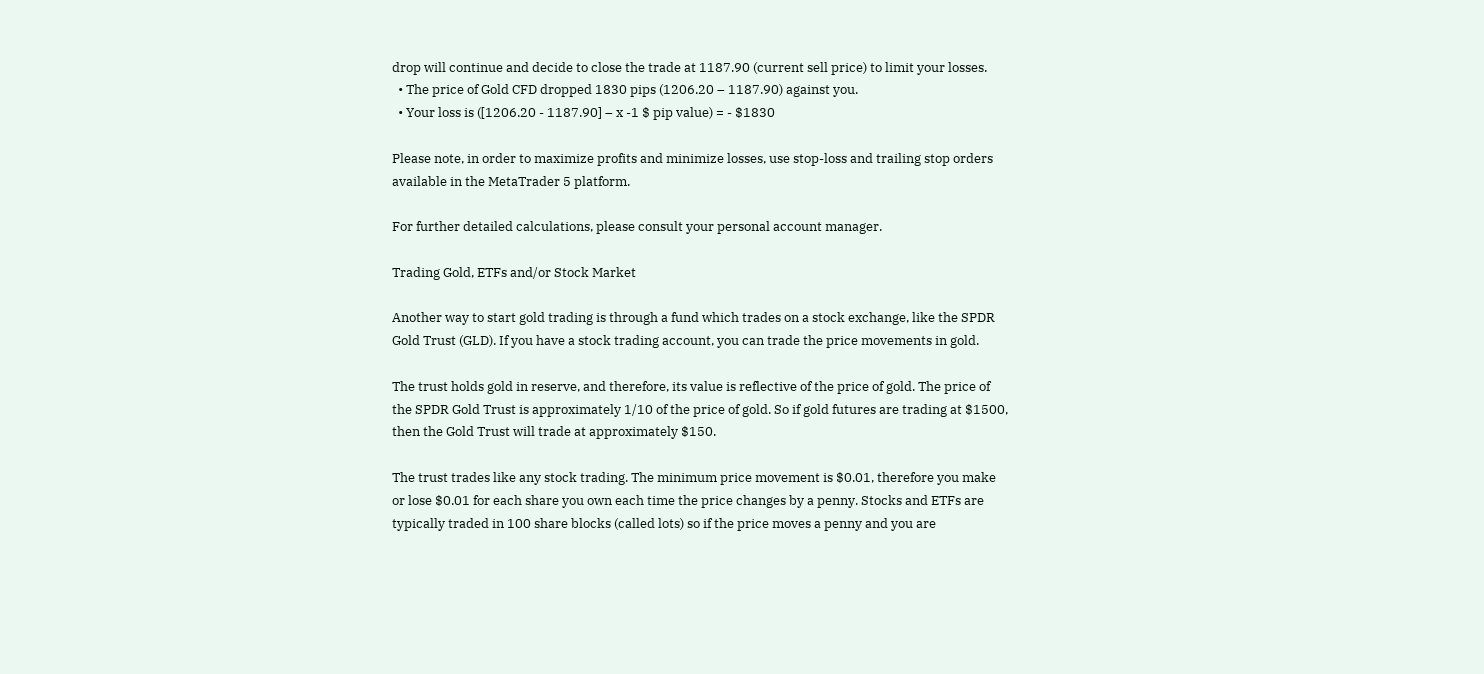drop will continue and decide to close the trade at 1187.90 (current sell price) to limit your losses.
  • The price of Gold CFD dropped 1830 pips (1206.20 – 1187.90) against you.
  • Your loss is ([1206.20 - 1187.90] – x -1 $ pip value) = - $1830

Please note, in order to maximize profits and minimize losses, use stop-loss and trailing stop orders available in the MetaTrader 5 platform.

For further detailed calculations, please consult your personal account manager.

Trading Gold, ETFs and/or Stock Market

Another way to start gold trading is through a fund which trades on a stock exchange, like the SPDR Gold Trust (GLD). If you have a stock trading account, you can trade the price movements in gold.

The trust holds gold in reserve, and therefore, its value is reflective of the price of gold. The price of the SPDR Gold Trust is approximately 1/10 of the price of gold. So if gold futures are trading at $1500, then the Gold Trust will trade at approximately $150.

The trust trades like any stock trading. The minimum price movement is $0.01, therefore you make or lose $0.01 for each share you own each time the price changes by a penny. Stocks and ETFs are typically traded in 100 share blocks (called lots) so if the price moves a penny and you are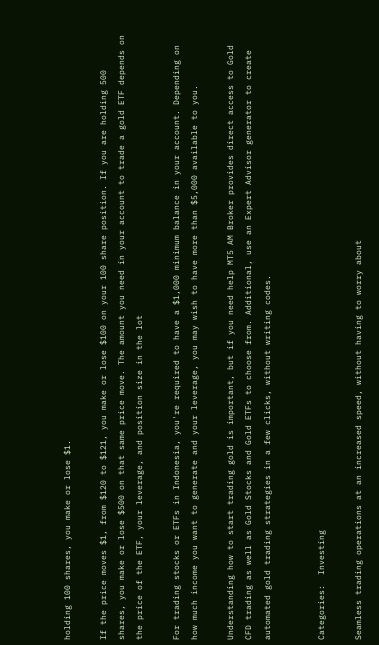holding 100 shares, you make or lose $1.

If the price moves $1, from $120 to $121, you make or lose $100 on your 100 share position. If you are holding 500 shares, you make or lose $500 on that same price move. The amount you need in your account to trade a gold ETF depends on the price of the ETF, your leverage, and position size in the lot

For trading stocks or ETFs in Indonesia, you're required to have a $1,000 minimum balance in your account. Depending on how much income you want to generate and your leverage, you may wish to have more than $5,000 available to you.

Understanding how to start trading gold is important, but if you need help MT5 AM Broker provides direct access to Gold CFD trading as well as Gold Stocks and Gold ETFs to choose from. Additional, use an Expert Advisor generator to create automated gold trading strategies in a few clicks, without writing codes.


Categories:  Investing

Seamless trading operations at an increased speed, without having to worry about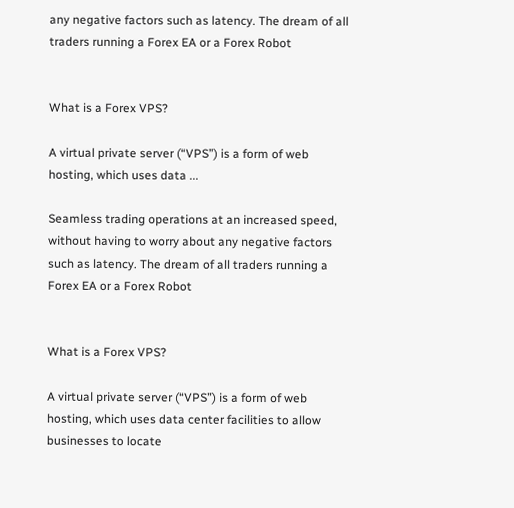any negative factors such as latency. The dream of all traders running a Forex EA or a Forex Robot


What is a Forex VPS?

A virtual private server (“VPS”) is a form of web hosting, which uses data ...

Seamless trading operations at an increased speed, without having to worry about any negative factors such as latency. The dream of all traders running a Forex EA or a Forex Robot


What is a Forex VPS?

A virtual private server (“VPS”) is a form of web hosting, which uses data center facilities to allow businesses to locate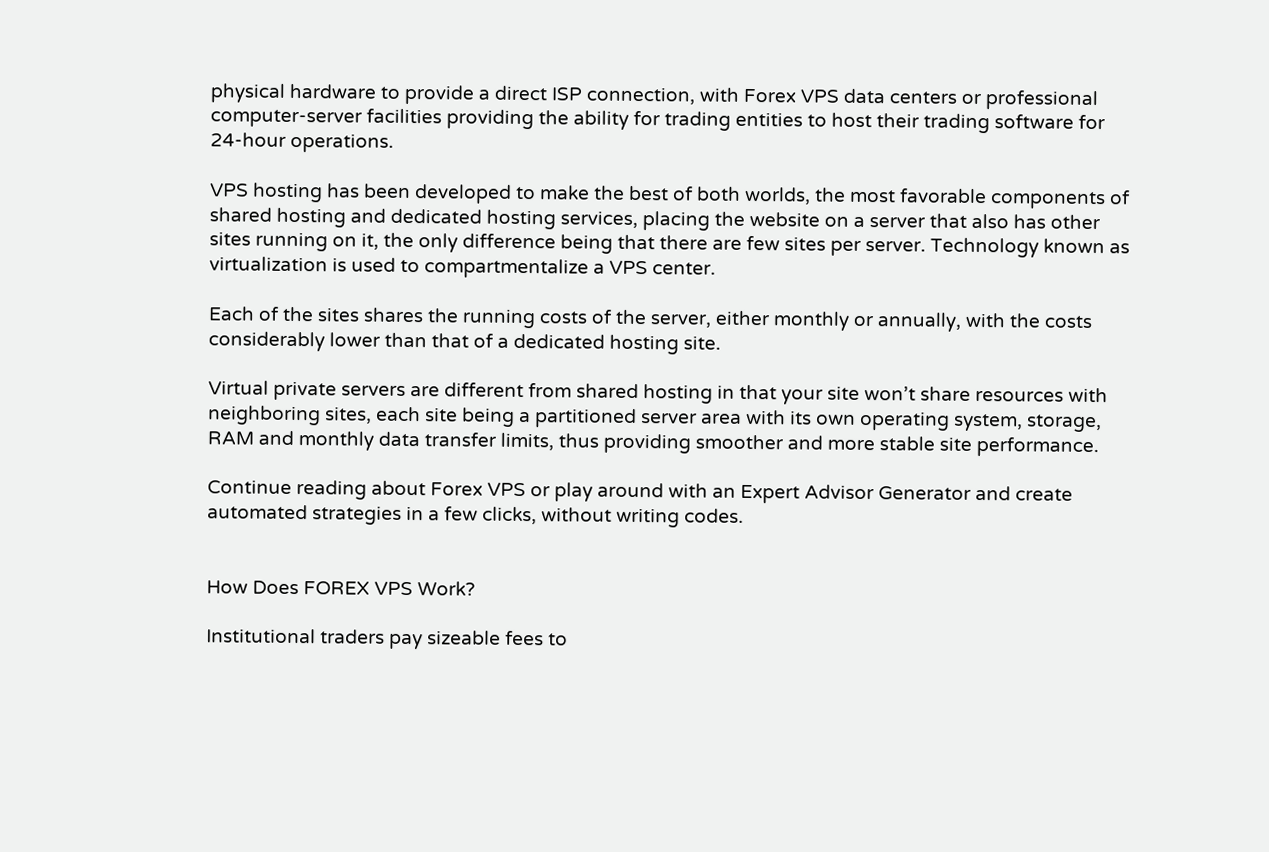physical hardware to provide a direct ISP connection, with Forex VPS data centers or professional computer-server facilities providing the ability for trading entities to host their trading software for 24-hour operations.

VPS hosting has been developed to make the best of both worlds, the most favorable components of shared hosting and dedicated hosting services, placing the website on a server that also has other sites running on it, the only difference being that there are few sites per server. Technology known as virtualization is used to compartmentalize a VPS center.

Each of the sites shares the running costs of the server, either monthly or annually, with the costs considerably lower than that of a dedicated hosting site.

Virtual private servers are different from shared hosting in that your site won’t share resources with neighboring sites, each site being a partitioned server area with its own operating system, storage, RAM and monthly data transfer limits, thus providing smoother and more stable site performance.

Continue reading about Forex VPS or play around with an Expert Advisor Generator and create automated strategies in a few clicks, without writing codes.


How Does FOREX VPS Work?

Institutional traders pay sizeable fees to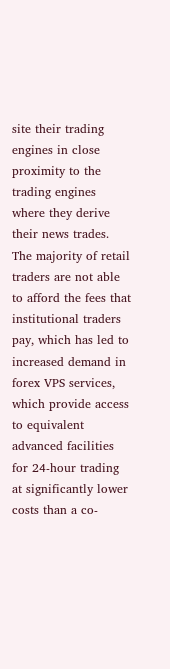site their trading engines in close proximity to the trading engines where they derive their news trades. The majority of retail traders are not able to afford the fees that institutional traders pay, which has led to increased demand in forex VPS services, which provide access to equivalent advanced facilities for 24-hour trading at significantly lower costs than a co-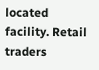located facility. Retail traders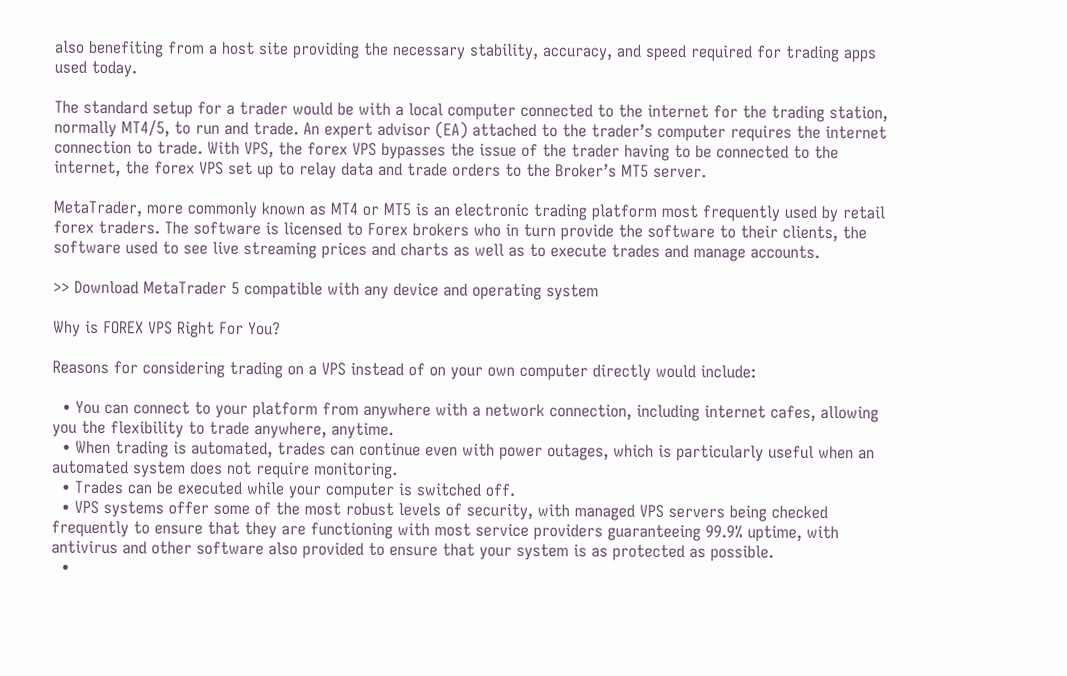also benefiting from a host site providing the necessary stability, accuracy, and speed required for trading apps used today.

The standard setup for a trader would be with a local computer connected to the internet for the trading station, normally MT4/5, to run and trade. An expert advisor (EA) attached to the trader’s computer requires the internet connection to trade. With VPS, the forex VPS bypasses the issue of the trader having to be connected to the internet, the forex VPS set up to relay data and trade orders to the Broker’s MT5 server.

MetaTrader, more commonly known as MT4 or MT5 is an electronic trading platform most frequently used by retail forex traders. The software is licensed to Forex brokers who in turn provide the software to their clients, the software used to see live streaming prices and charts as well as to execute trades and manage accounts.

>> Download MetaTrader 5 compatible with any device and operating system

Why is FOREX VPS Right For You?

Reasons for considering trading on a VPS instead of on your own computer directly would include:

  • You can connect to your platform from anywhere with a network connection, including internet cafes, allowing you the flexibility to trade anywhere, anytime.
  • When trading is automated, trades can continue even with power outages, which is particularly useful when an automated system does not require monitoring.
  • Trades can be executed while your computer is switched off.
  • VPS systems offer some of the most robust levels of security, with managed VPS servers being checked frequently to ensure that they are functioning with most service providers guaranteeing 99.9% uptime, with antivirus and other software also provided to ensure that your system is as protected as possible.
  •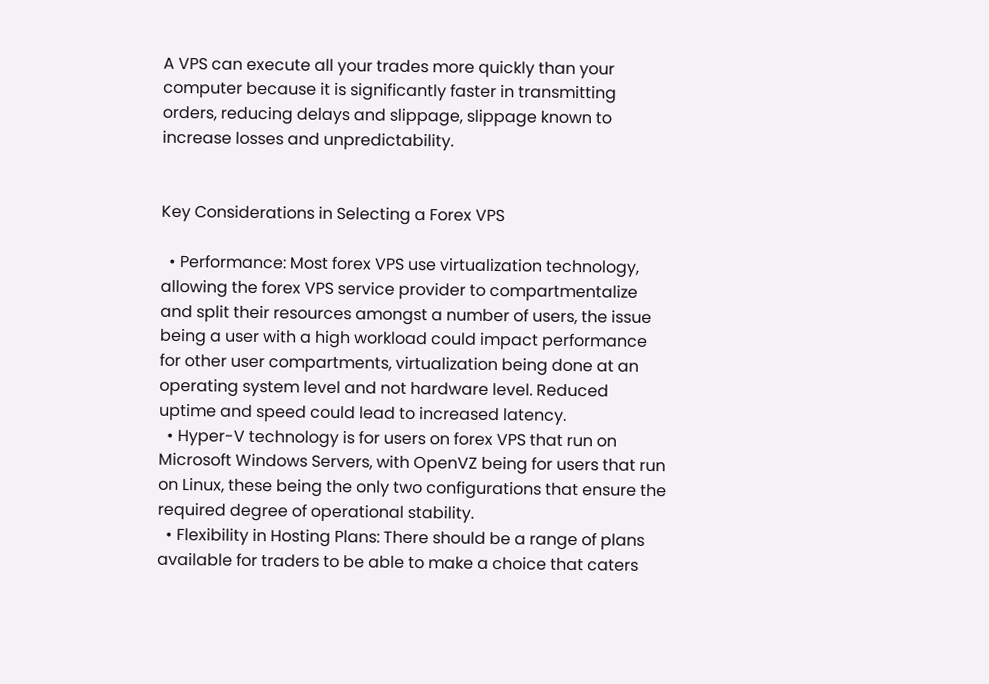A VPS can execute all your trades more quickly than your computer because it is significantly faster in transmitting orders, reducing delays and slippage, slippage known to increase losses and unpredictability.


Key Considerations in Selecting a Forex VPS

  • Performance: Most forex VPS use virtualization technology, allowing the forex VPS service provider to compartmentalize and split their resources amongst a number of users, the issue being a user with a high workload could impact performance for other user compartments, virtualization being done at an operating system level and not hardware level. Reduced uptime and speed could lead to increased latency.
  • Hyper-V technology is for users on forex VPS that run on Microsoft Windows Servers, with OpenVZ being for users that run on Linux, these being the only two configurations that ensure the required degree of operational stability.
  • Flexibility in Hosting Plans: There should be a range of plans available for traders to be able to make a choice that caters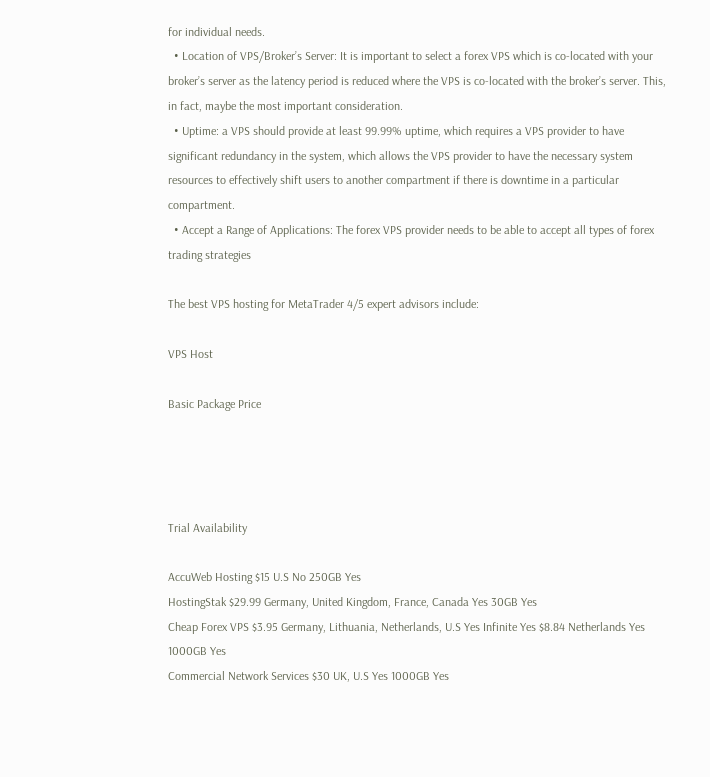for individual needs.
  • Location of VPS/Broker’s Server: It is important to select a forex VPS which is co-located with your broker’s server as the latency period is reduced where the VPS is co-located with the broker’s server. This, in fact, maybe the most important consideration.
  • Uptime: a VPS should provide at least 99.99% uptime, which requires a VPS provider to have significant redundancy in the system, which allows the VPS provider to have the necessary system resources to effectively shift users to another compartment if there is downtime in a particular compartment.
  • Accept a Range of Applications: The forex VPS provider needs to be able to accept all types of forex trading strategies

The best VPS hosting for MetaTrader 4/5 expert advisors include:

VPS Host

Basic Package Price




Trial Availability

AccuWeb Hosting $15 U.S No 250GB Yes
HostingStak $29.99 Germany, United Kingdom, France, Canada Yes 30GB Yes
Cheap Forex VPS $3.95 Germany, Lithuania, Netherlands, U.S Yes Infinite Yes $8.84 Netherlands Yes 1000GB Yes
Commercial Network Services $30 UK, U.S Yes 1000GB Yes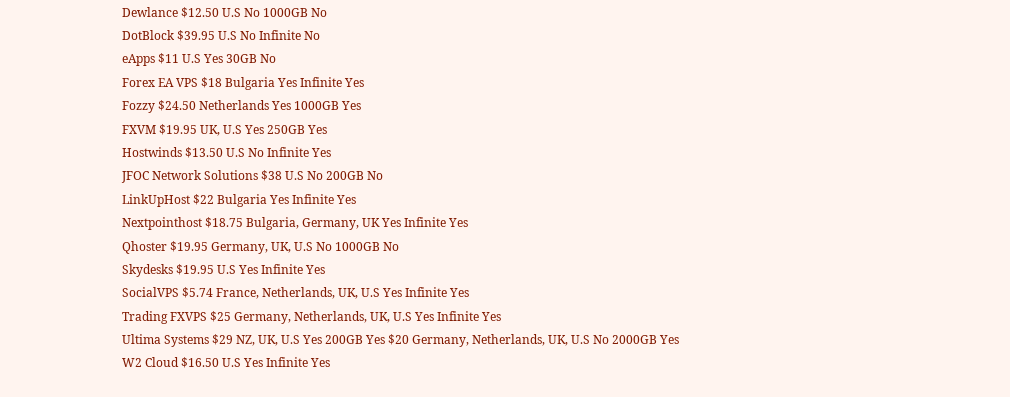Dewlance $12.50 U.S No 1000GB No
DotBlock $39.95 U.S No Infinite No
eApps $11 U.S Yes 30GB No
Forex EA VPS $18 Bulgaria Yes Infinite Yes
Fozzy $24.50 Netherlands Yes 1000GB Yes
FXVM $19.95 UK, U.S Yes 250GB Yes
Hostwinds $13.50 U.S No Infinite Yes
JFOC Network Solutions $38 U.S No 200GB No
LinkUpHost $22 Bulgaria Yes Infinite Yes
Nextpointhost $18.75 Bulgaria, Germany, UK Yes Infinite Yes
Qhoster $19.95 Germany, UK, U.S No 1000GB No
Skydesks $19.95 U.S Yes Infinite Yes
SocialVPS $5.74 France, Netherlands, UK, U.S Yes Infinite Yes
Trading FXVPS $25 Germany, Netherlands, UK, U.S Yes Infinite Yes
Ultima Systems $29 NZ, UK, U.S Yes 200GB Yes $20 Germany, Netherlands, UK, U.S No 2000GB Yes
W2 Cloud $16.50 U.S Yes Infinite Yes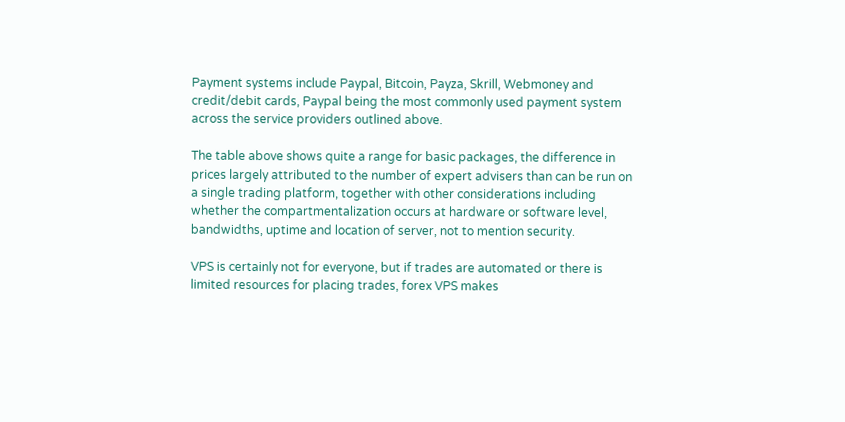Payment systems include Paypal, Bitcoin, Payza, Skrill, Webmoney and credit/debit cards, Paypal being the most commonly used payment system across the service providers outlined above.

The table above shows quite a range for basic packages, the difference in prices largely attributed to the number of expert advisers than can be run on a single trading platform, together with other considerations including whether the compartmentalization occurs at hardware or software level, bandwidths, uptime and location of server, not to mention security.

VPS is certainly not for everyone, but if trades are automated or there is limited resources for placing trades, forex VPS makes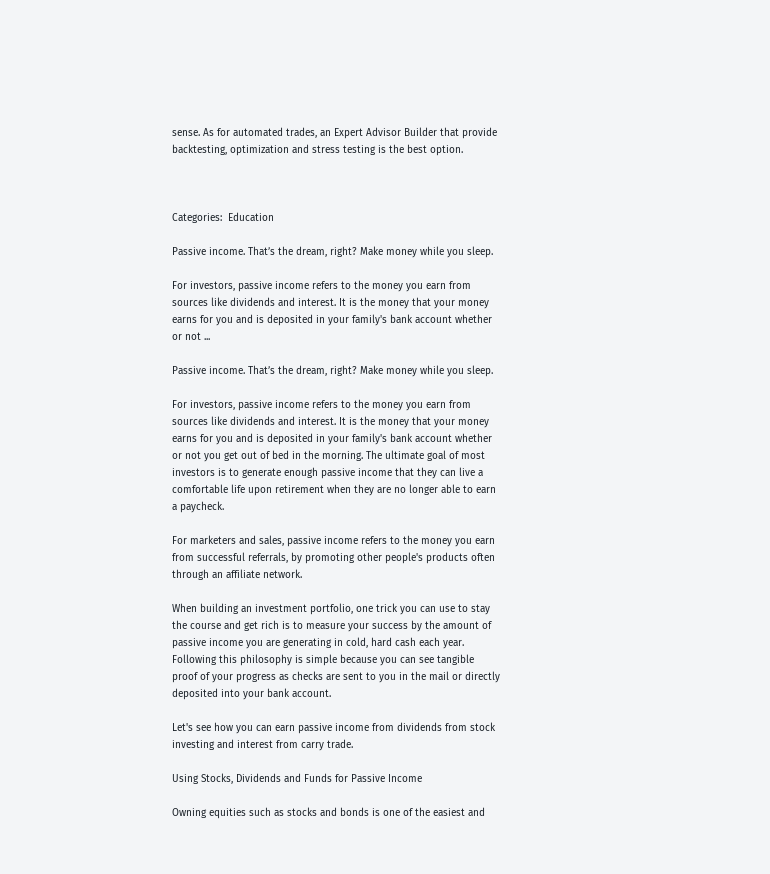sense. As for automated trades, an Expert Advisor Builder that provide backtesting, optimization and stress testing is the best option.



Categories:  Education

Passive income. That’s the dream, right? Make money while you sleep.

For investors, passive income refers to the money you earn from sources like dividends and interest. It is the money that your money earns for you and is deposited in your family's bank account whether or not ...

Passive income. That’s the dream, right? Make money while you sleep.

For investors, passive income refers to the money you earn from sources like dividends and interest. It is the money that your money earns for you and is deposited in your family's bank account whether or not you get out of bed in the morning. The ultimate goal of most investors is to generate enough passive income that they can live a comfortable life upon retirement when they are no longer able to earn a paycheck.

For marketers and sales, passive income refers to the money you earn from successful referrals, by promoting other people's products often through an affiliate network.

When building an investment portfolio, one trick you can use to stay the course and get rich is to measure your success by the amount of passive income you are generating in cold, hard cash each year. Following this philosophy is simple because you can see tangible proof of your progress as checks are sent to you in the mail or directly deposited into your bank account.

Let's see how you can earn passive income from dividends from stock investing and interest from carry trade.

Using Stocks, Dividends and Funds for Passive Income

Owning equities such as stocks and bonds is one of the easiest and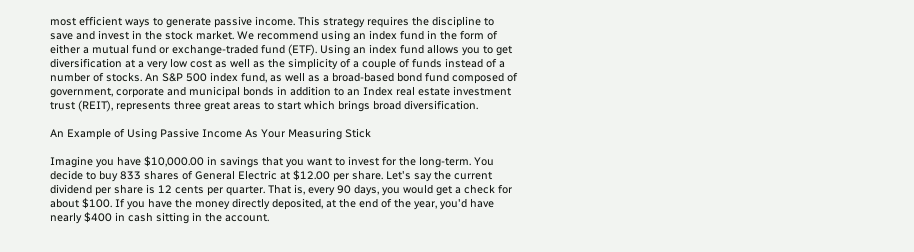most efficient ways to generate passive income. This strategy requires the discipline to save and invest in the stock market. We recommend using an index fund in the form of either a mutual fund or exchange-traded fund (ETF). Using an index fund allows you to get diversification at a very low cost as well as the simplicity of a couple of funds instead of a number of stocks. An S&P 500 index fund, as well as a broad-based bond fund composed of government, corporate and municipal bonds in addition to an Index real estate investment trust (REIT), represents three great areas to start which brings broad diversification.

An Example of Using Passive Income As Your Measuring Stick

Imagine you have $10,000.00 in savings that you want to invest for the long-term. You decide to buy 833 shares of General Electric at $12.00 per share. Let's say the current dividend per share is 12 cents per quarter. That is, every 90 days, you would get a check for about $100. If you have the money directly deposited, at the end of the year, you'd have nearly $400 in cash sitting in the account.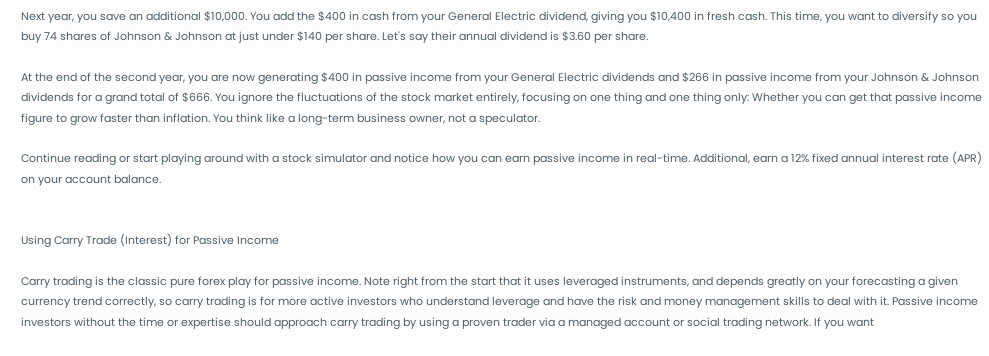Next year, you save an additional $10,000. You add the $400 in cash from your General Electric dividend, giving you $10,400 in fresh cash. This time, you want to diversify so you buy 74 shares of Johnson & Johnson at just under $140 per share. Let's say their annual dividend is $3.60 per share.

At the end of the second year, you are now generating $400 in passive income from your General Electric dividends and $266 in passive income from your Johnson & Johnson dividends for a grand total of $666. You ignore the fluctuations of the stock market entirely, focusing on one thing and one thing only: Whether you can get that passive income figure to grow faster than inflation. You think like a long-term business owner, not a speculator.

Continue reading or start playing around with a stock simulator and notice how you can earn passive income in real-time. Additional, earn a 12% fixed annual interest rate (APR) on your account balance.


Using Carry Trade (Interest) for Passive Income

Carry trading is the classic pure forex play for passive income. Note right from the start that it uses leveraged instruments, and depends greatly on your forecasting a given currency trend correctly, so carry trading is for more active investors who understand leverage and have the risk and money management skills to deal with it. Passive income investors without the time or expertise should approach carry trading by using a proven trader via a managed account or social trading network. If you want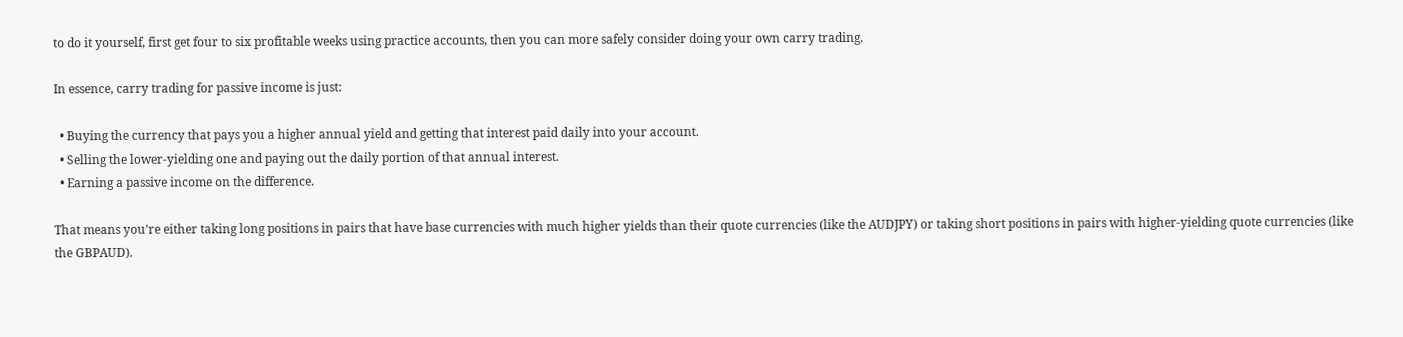to do it yourself, first get four to six profitable weeks using practice accounts, then you can more safely consider doing your own carry trading.

In essence, carry trading for passive income is just:

  • Buying the currency that pays you a higher annual yield and getting that interest paid daily into your account.
  • Selling the lower-yielding one and paying out the daily portion of that annual interest.
  • Earning a passive income on the difference.

That means you’re either taking long positions in pairs that have base currencies with much higher yields than their quote currencies (like the AUDJPY) or taking short positions in pairs with higher-yielding quote currencies (like the GBPAUD).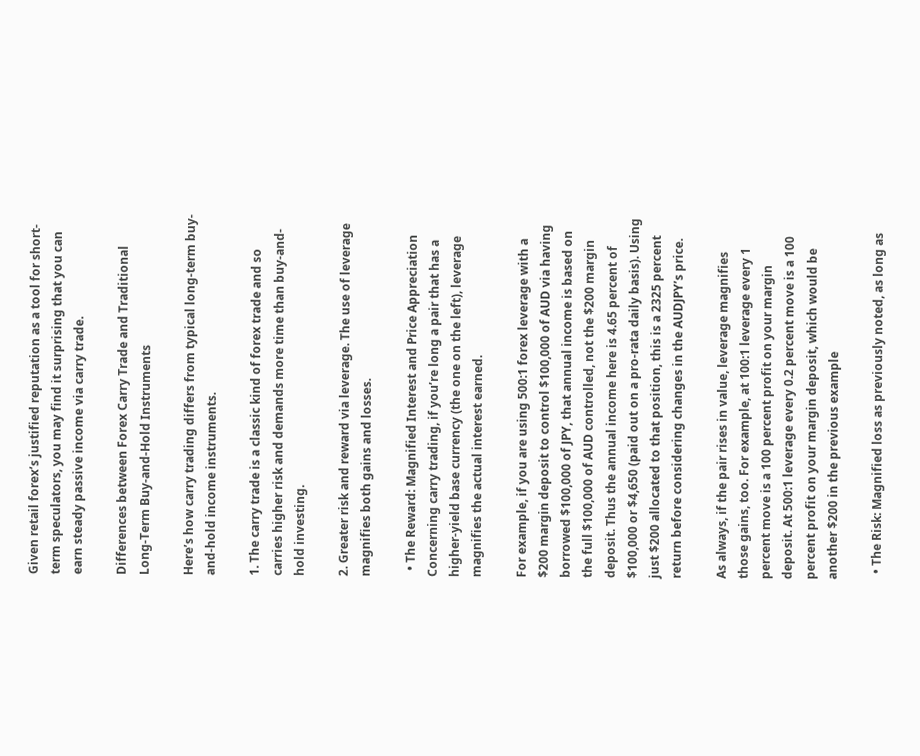Given retail forex’s justified reputation as a tool for short-term speculators, you may find it surprising that you can earn steady passive income via carry trade.

Differences between Forex Carry Trade and Traditional Long-Term Buy-and-Hold Instruments

Here’s how carry trading differs from typical long-term buy-and-hold income instruments.

1. The carry trade is a classic kind of forex trade and so carries higher risk and demands more time than buy-and-hold investing.

2. Greater risk and reward via leverage. The use of leverage magnifies both gains and losses.

  • The Reward: Magnified Interest and Price Appreciation Concerning carry trading, if you’re long a pair that has a higher-yield base currency (the one on the left), leverage magnifies the actual interest earned.

For example, if you are using 500:1 forex leverage with a $200 margin deposit to control $100,000 of AUD via having borrowed $100,000 of JPY, that annual income is based on the full $100,000 of AUD controlled, not the $200 margin deposit. Thus the annual income here is 4.65 percent of $100,000 or $4,650 (paid out on a pro-rata daily basis). Using just $200 allocated to that position, this is a 2325 percent return before considering changes in the AUDJPY’s price.

As always, if the pair rises in value, leverage magnifies those gains, too. For example, at 100:1 leverage every 1 percent move is a 100 percent profit on your margin deposit. At 500:1 leverage every 0.2 percent move is a 100 percent profit on your margin deposit, which would be another $200 in the previous example

  • The Risk: Magnified loss as previously noted, as long as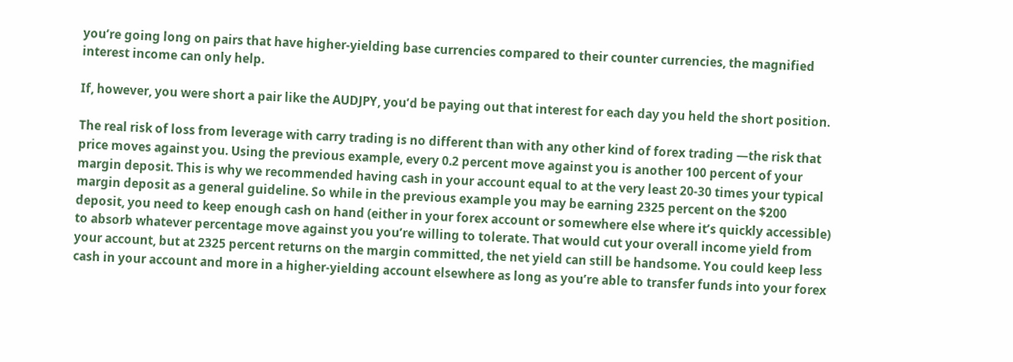you’re going long on pairs that have higher-yielding base currencies compared to their counter currencies, the magnified interest income can only help.

If, however, you were short a pair like the AUDJPY, you’d be paying out that interest for each day you held the short position.

The real risk of loss from leverage with carry trading is no different than with any other kind of forex trading —the risk that price moves against you. Using the previous example, every 0.2 percent move against you is another 100 percent of your margin deposit. This is why we recommended having cash in your account equal to at the very least 20-30 times your typical margin deposit as a general guideline. So while in the previous example you may be earning 2325 percent on the $200 deposit, you need to keep enough cash on hand (either in your forex account or somewhere else where it’s quickly accessible) to absorb whatever percentage move against you you’re willing to tolerate. That would cut your overall income yield from your account, but at 2325 percent returns on the margin committed, the net yield can still be handsome. You could keep less cash in your account and more in a higher-yielding account elsewhere as long as you’re able to transfer funds into your forex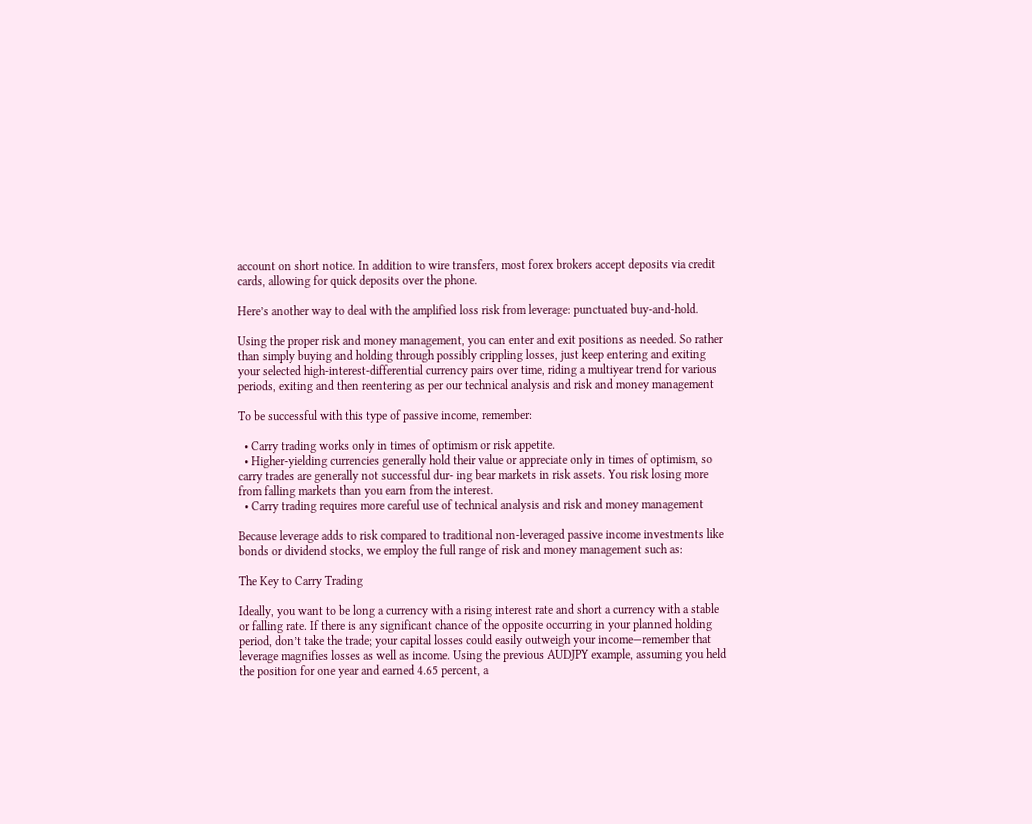account on short notice. In addition to wire transfers, most forex brokers accept deposits via credit cards, allowing for quick deposits over the phone.

Here’s another way to deal with the amplified loss risk from leverage: punctuated buy-and-hold.

Using the proper risk and money management, you can enter and exit positions as needed. So rather than simply buying and holding through possibly crippling losses, just keep entering and exiting your selected high-interest-differential currency pairs over time, riding a multiyear trend for various periods, exiting and then reentering as per our technical analysis and risk and money management

To be successful with this type of passive income, remember:

  • Carry trading works only in times of optimism or risk appetite.
  • Higher-yielding currencies generally hold their value or appreciate only in times of optimism, so carry trades are generally not successful dur- ing bear markets in risk assets. You risk losing more from falling markets than you earn from the interest.
  • Carry trading requires more careful use of technical analysis and risk and money management

Because leverage adds to risk compared to traditional non-leveraged passive income investments like bonds or dividend stocks, we employ the full range of risk and money management such as:

The Key to Carry Trading

Ideally, you want to be long a currency with a rising interest rate and short a currency with a stable or falling rate. If there is any significant chance of the opposite occurring in your planned holding period, don’t take the trade; your capital losses could easily outweigh your income—remember that leverage magnifies losses as well as income. Using the previous AUDJPY example, assuming you held the position for one year and earned 4.65 percent, a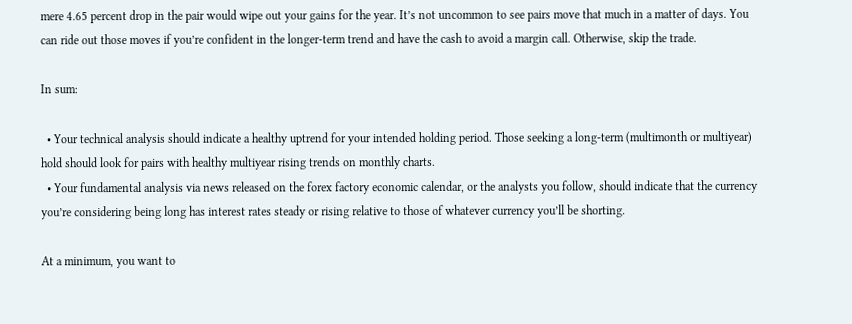mere 4.65 percent drop in the pair would wipe out your gains for the year. It’s not uncommon to see pairs move that much in a matter of days. You can ride out those moves if you’re confident in the longer-term trend and have the cash to avoid a margin call. Otherwise, skip the trade.

In sum:

  • Your technical analysis should indicate a healthy uptrend for your intended holding period. Those seeking a long-term (multimonth or multiyear) hold should look for pairs with healthy multiyear rising trends on monthly charts.
  • Your fundamental analysis via news released on the forex factory economic calendar, or the analysts you follow, should indicate that the currency you’re considering being long has interest rates steady or rising relative to those of whatever currency you’ll be shorting.

At a minimum, you want to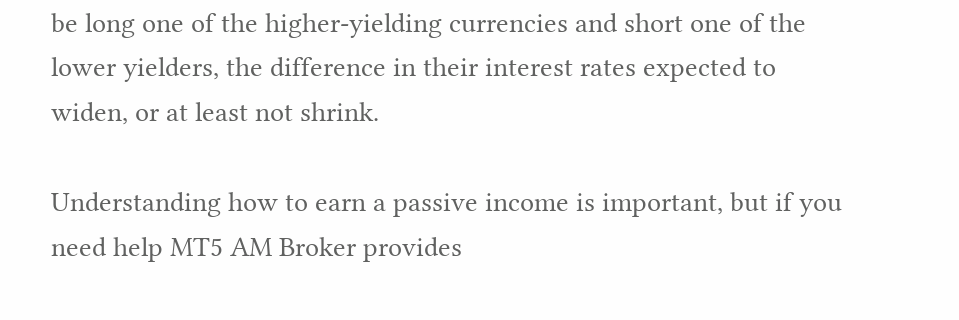be long one of the higher-yielding currencies and short one of the lower yielders, the difference in their interest rates expected to widen, or at least not shrink.

Understanding how to earn a passive income is important, but if you need help MT5 AM Broker provides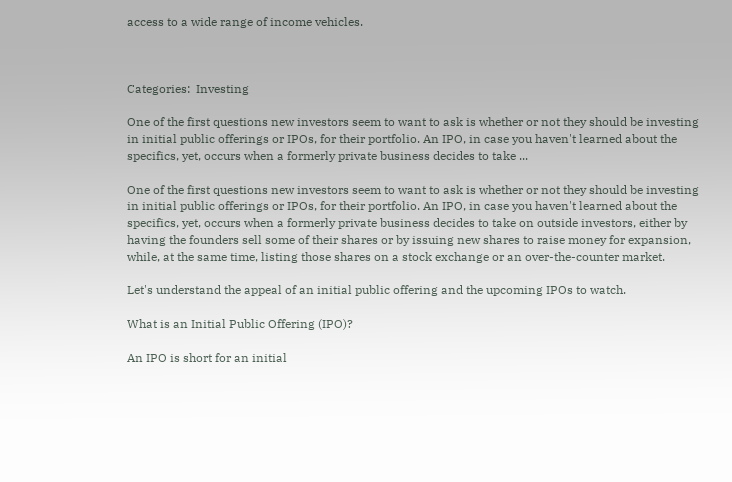access to a wide range of income vehicles.



Categories:  Investing

One of the first questions new investors seem to want to ask is whether or not they should be investing in initial public offerings or IPOs, for their portfolio. An IPO, in case you haven't learned about the specifics, yet, occurs when a formerly private business decides to take ...

One of the first questions new investors seem to want to ask is whether or not they should be investing in initial public offerings or IPOs, for their portfolio. An IPO, in case you haven't learned about the specifics, yet, occurs when a formerly private business decides to take on outside investors, either by having the founders sell some of their shares or by issuing new shares to raise money for expansion, while, at the same time, listing those shares on a stock exchange or an over-the-counter market.

Let's understand the appeal of an initial public offering and the upcoming IPOs to watch.

What is an Initial Public Offering (IPO)?

An IPO is short for an initial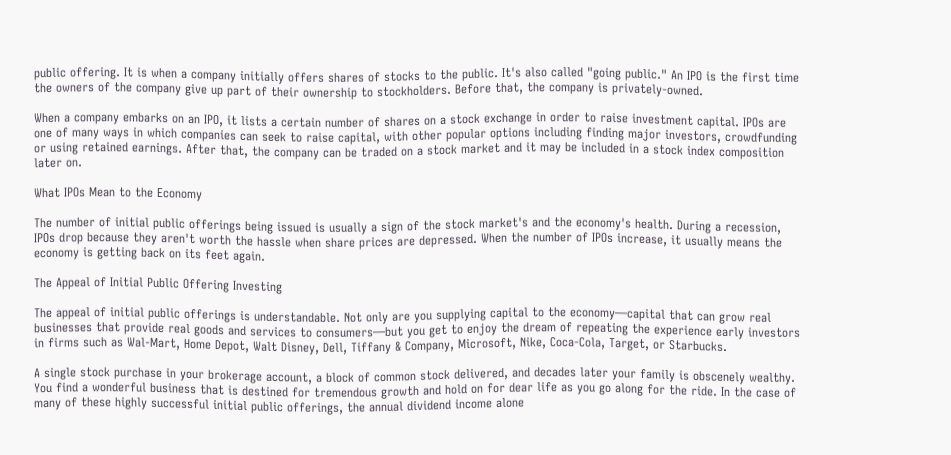public offering. It is when a company initially offers shares of stocks to the public. It's also called "going public." An IPO is the first time the owners of the company give up part of their ownership to stockholders. Before that, the company is privately-owned.

When a company embarks on an IPO, it lists a certain number of shares on a stock exchange in order to raise investment capital. IPOs are one of many ways in which companies can seek to raise capital, with other popular options including finding major investors, crowdfunding or using retained earnings. After that, the company can be traded on a stock market and it may be included in a stock index composition later on.

What IPOs Mean to the Economy

The number of initial public offerings being issued is usually a sign of the stock market's and the economy's health. During a recession, IPOs drop because they aren't worth the hassle when share prices are depressed. When the number of IPOs increase, it usually means the economy is getting back on its feet again.

The Appeal of Initial Public Offering Investing

The appeal of initial public offerings is understandable. Not only are you supplying capital to the economy—capital that can grow real businesses that provide real goods and services to consumers—but you get to enjoy the dream of repeating the experience early investors in firms such as Wal-Mart, Home Depot, Walt Disney, Dell, Tiffany & Company, Microsoft, Nike, Coca-Cola, Target, or Starbucks.

A single stock purchase in your brokerage account, a block of common stock delivered, and decades later your family is obscenely wealthy. You find a wonderful business that is destined for tremendous growth and hold on for dear life as you go along for the ride. In the case of many of these highly successful initial public offerings, the annual dividend income alone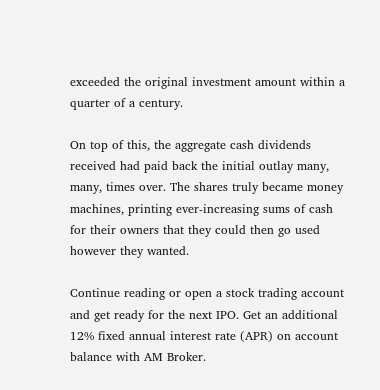exceeded the original investment amount within a quarter of a century.

On top of this, the aggregate cash dividends received had paid back the initial outlay many, many, times over. The shares truly became money machines, printing ever-increasing sums of cash for their owners that they could then go used however they wanted.

Continue reading or open a stock trading account and get ready for the next IPO. Get an additional 12% fixed annual interest rate (APR) on account balance with AM Broker.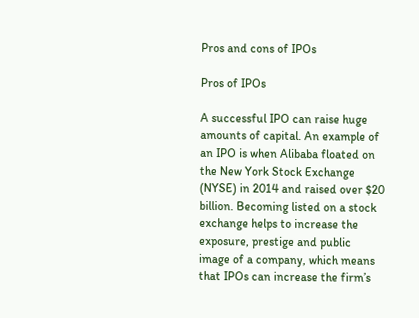Pros and cons of IPOs

Pros of IPOs

A successful IPO can raise huge amounts of capital. An example of an IPO is when Alibaba floated on the New York Stock Exchange (NYSE) in 2014 and raised over $20 billion. Becoming listed on a stock exchange helps to increase the exposure, prestige and public image of a company, which means that IPOs can increase the firm’s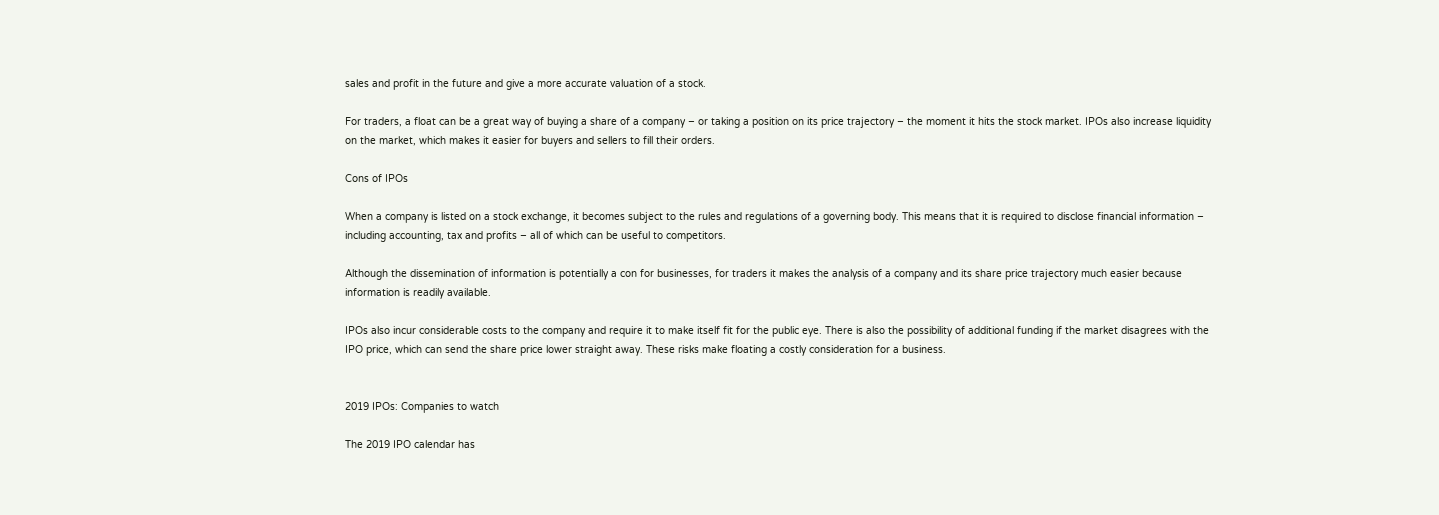sales and profit in the future and give a more accurate valuation of a stock.

For traders, a float can be a great way of buying a share of a company – or taking a position on its price trajectory – the moment it hits the stock market. IPOs also increase liquidity on the market, which makes it easier for buyers and sellers to fill their orders.

Cons of IPOs

When a company is listed on a stock exchange, it becomes subject to the rules and regulations of a governing body. This means that it is required to disclose financial information – including accounting, tax and profits – all of which can be useful to competitors.

Although the dissemination of information is potentially a con for businesses, for traders it makes the analysis of a company and its share price trajectory much easier because information is readily available.

IPOs also incur considerable costs to the company and require it to make itself fit for the public eye. There is also the possibility of additional funding if the market disagrees with the IPO price, which can send the share price lower straight away. These risks make floating a costly consideration for a business.


2019 IPOs: Companies to watch

The 2019 IPO calendar has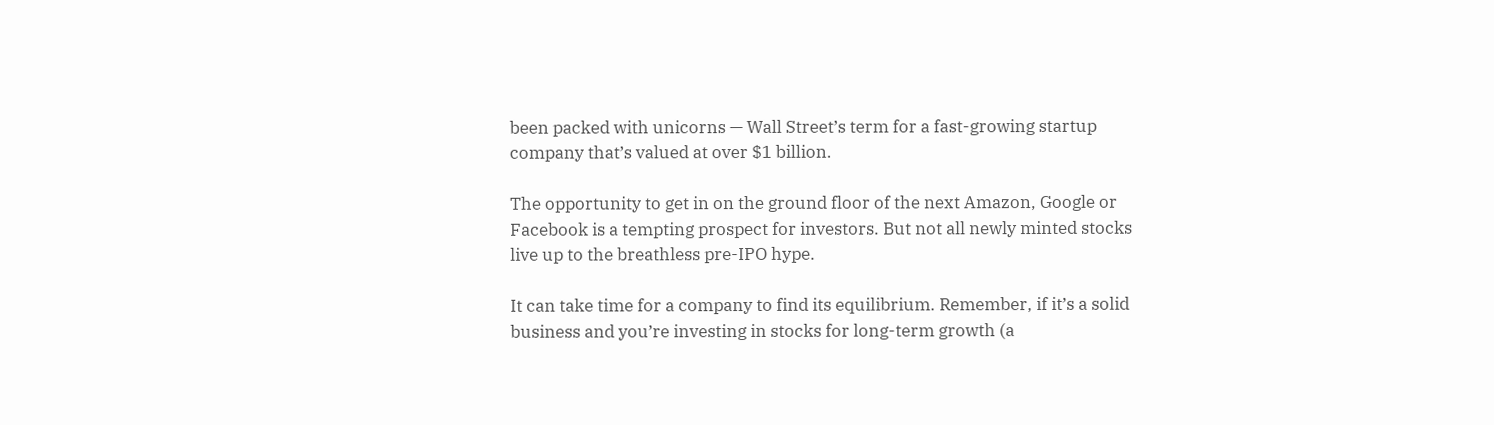been packed with unicorns — Wall Street’s term for a fast-growing startup company that’s valued at over $1 billion.

The opportunity to get in on the ground floor of the next Amazon, Google or Facebook is a tempting prospect for investors. But not all newly minted stocks live up to the breathless pre-IPO hype.

It can take time for a company to find its equilibrium. Remember, if it’s a solid business and you’re investing in stocks for long-term growth (a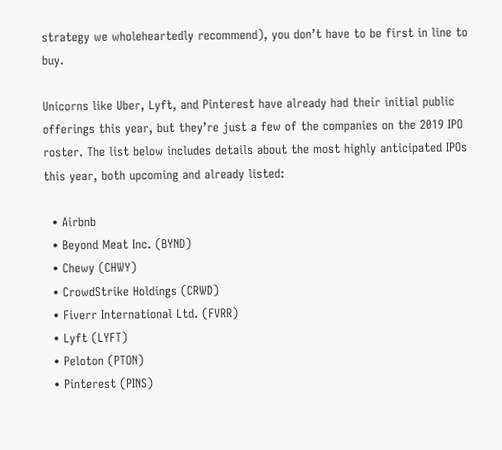strategy we wholeheartedly recommend), you don’t have to be first in line to buy.

Unicorns like Uber, Lyft, and Pinterest have already had their initial public offerings this year, but they’re just a few of the companies on the 2019 IPO roster. The list below includes details about the most highly anticipated IPOs this year, both upcoming and already listed:

  • Airbnb
  • Beyond Meat Inc. (BYND)
  • Chewy (CHWY)
  • CrowdStrike Holdings (CRWD)
  • Fiverr International Ltd. (FVRR)
  • Lyft (LYFT)
  • Peloton (PTON)
  • Pinterest (PINS)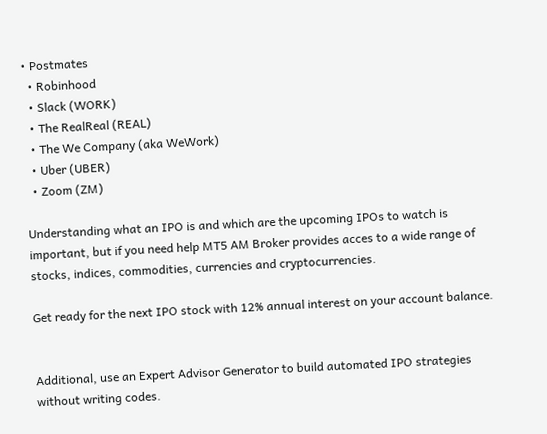• Postmates
  • Robinhood
  • Slack (WORK)
  • The RealReal (REAL)
  • The We Company (aka WeWork)
  • Uber (UBER)
  • Zoom (ZM)

Understanding what an IPO is and which are the upcoming IPOs to watch is important, but if you need help MT5 AM Broker provides acces to a wide range of stocks, indices, commodities, currencies and cryptocurrencies.

Get ready for the next IPO stock with 12% annual interest on your account balance.


Additional, use an Expert Advisor Generator to build automated IPO strategies without writing codes.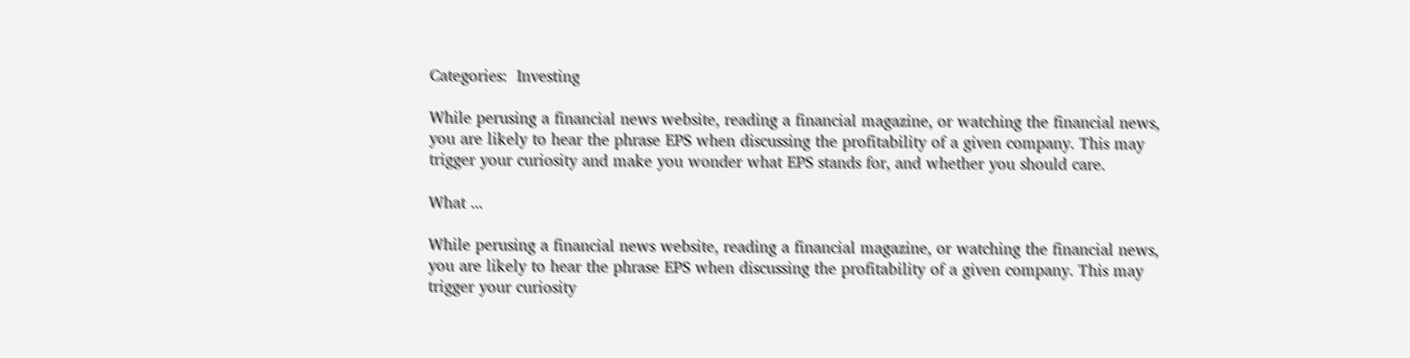Categories:  Investing

While perusing a financial news website, reading a financial magazine, or watching the financial news, you are likely to hear the phrase EPS when discussing the profitability of a given company. This may trigger your curiosity and make you wonder what EPS stands for, and whether you should care.

What ...

While perusing a financial news website, reading a financial magazine, or watching the financial news, you are likely to hear the phrase EPS when discussing the profitability of a given company. This may trigger your curiosity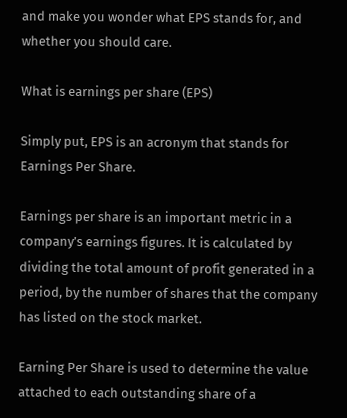and make you wonder what EPS stands for, and whether you should care.

What is earnings per share (EPS)

Simply put, EPS is an acronym that stands for Earnings Per Share.

Earnings per share is an important metric in a company’s earnings figures. It is calculated by dividing the total amount of profit generated in a period, by the number of shares that the company has listed on the stock market.

Earning Per Share is used to determine the value attached to each outstanding share of a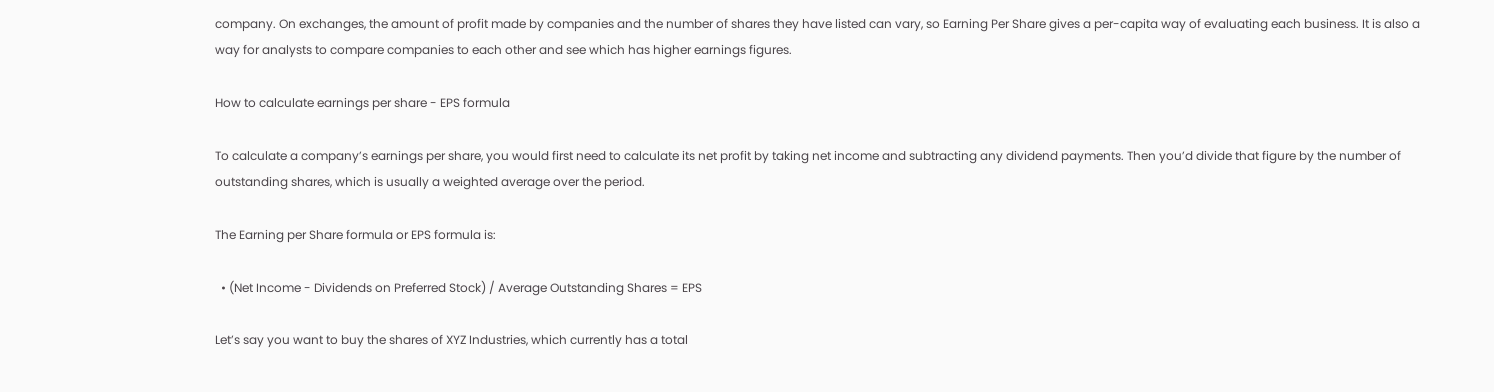company. On exchanges, the amount of profit made by companies and the number of shares they have listed can vary, so Earning Per Share gives a per-capita way of evaluating each business. It is also a way for analysts to compare companies to each other and see which has higher earnings figures.

How to calculate earnings per share - EPS formula

To calculate a company’s earnings per share, you would first need to calculate its net profit by taking net income and subtracting any dividend payments. Then you’d divide that figure by the number of outstanding shares, which is usually a weighted average over the period.

The Earning per Share formula or EPS formula is:

  • (Net Income - Dividends on Preferred Stock) / Average Outstanding Shares = EPS

Let’s say you want to buy the shares of XYZ Industries, which currently has a total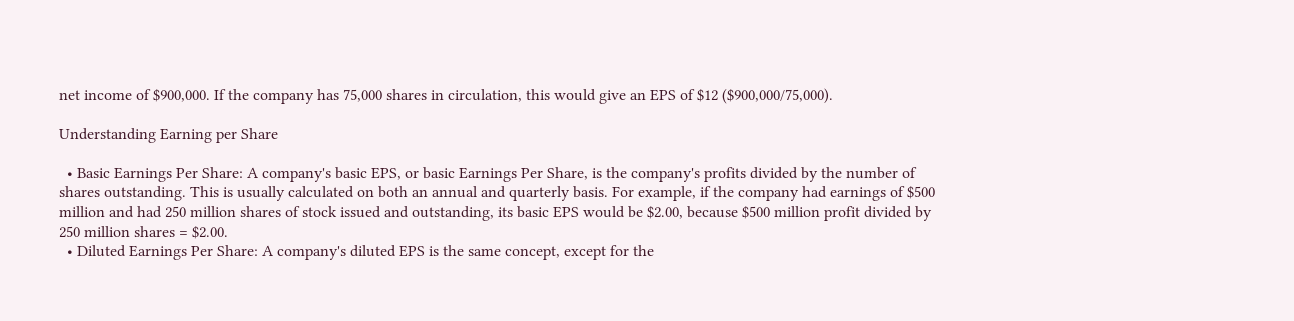net income of $900,000. If the company has 75,000 shares in circulation, this would give an EPS of $12 ($900,000/75,000).

Understanding Earning per Share

  • Basic Earnings Per Share: A company's basic EPS, or basic Earnings Per Share, is the company's profits divided by the number of shares outstanding. This is usually calculated on both an annual and quarterly basis. For example, if the company had earnings of $500 million and had 250 million shares of stock issued and outstanding, its basic EPS would be $2.00, because $500 million profit divided by 250 million shares = $2.00.
  • Diluted Earnings Per Share: A company's diluted EPS is the same concept, except for the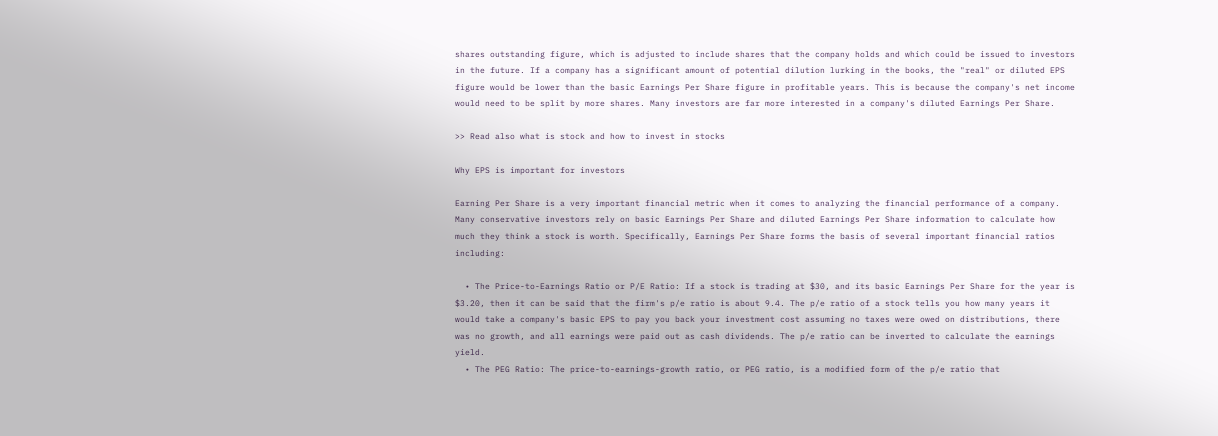shares outstanding figure, which is adjusted to include shares that the company holds and which could be issued to investors in the future. If a company has a significant amount of potential dilution lurking in the books, the "real" or diluted EPS figure would be lower than the basic Earnings Per Share figure in profitable years. This is because the company's net income would need to be split by more shares. Many investors are far more interested in a company's diluted Earnings Per Share.

>> Read also what is stock and how to invest in stocks

Why EPS is important for investors

Earning Per Share is a very important financial metric when it comes to analyzing the financial performance of a company. Many conservative investors rely on basic Earnings Per Share and diluted Earnings Per Share information to calculate how much they think a stock is worth. Specifically, Earnings Per Share forms the basis of several important financial ratios including:

  • The Price-to-Earnings Ratio or P/E Ratio: If a stock is trading at $30, and its basic Earnings Per Share for the year is $3.20, then it can be said that the firm's p/e ratio is about 9.4. The p/e ratio of a stock tells you how many years it would take a company's basic EPS to pay you back your investment cost assuming no taxes were owed on distributions, there was no growth, and all earnings were paid out as cash dividends. The p/e ratio can be inverted to calculate the earnings yield.
  • The PEG Ratio: The price-to-earnings-growth ratio, or PEG ratio, is a modified form of the p/e ratio that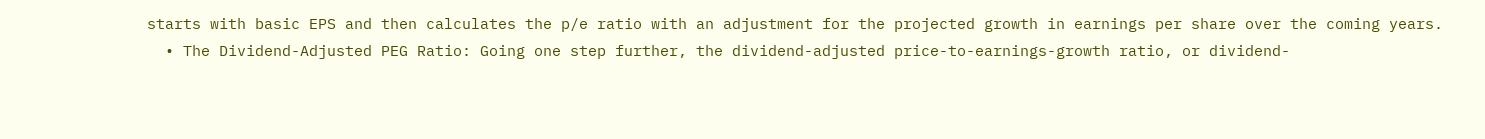starts with basic EPS and then calculates the p/e ratio with an adjustment for the projected growth in earnings per share over the coming years.
  • The Dividend-Adjusted PEG Ratio: Going one step further, the dividend-adjusted price-to-earnings-growth ratio, or dividend-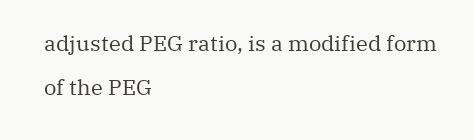adjusted PEG ratio, is a modified form of the PEG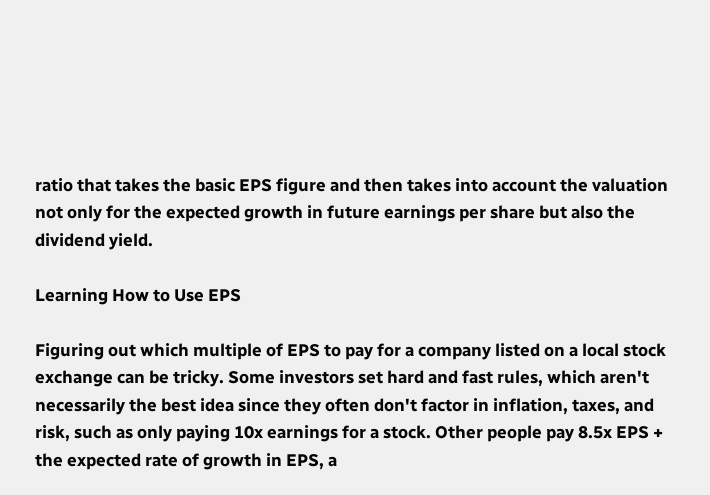ratio that takes the basic EPS figure and then takes into account the valuation not only for the expected growth in future earnings per share but also the dividend yield.

Learning How to Use EPS

Figuring out which multiple of EPS to pay for a company listed on a local stock exchange can be tricky. Some investors set hard and fast rules, which aren't necessarily the best idea since they often don't factor in inflation, taxes, and risk, such as only paying 10x earnings for a stock. Other people pay 8.5x EPS + the expected rate of growth in EPS, a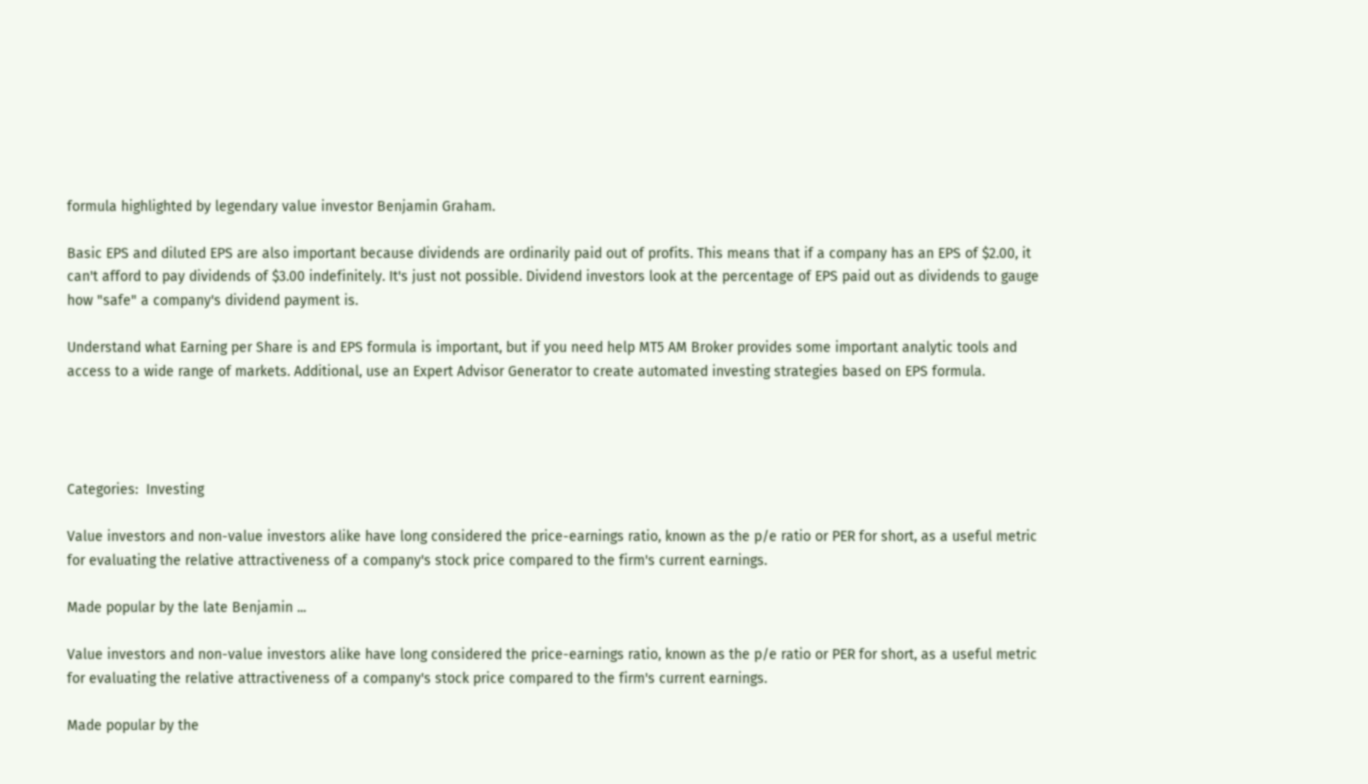formula highlighted by legendary value investor Benjamin Graham.

Basic EPS and diluted EPS are also important because dividends are ordinarily paid out of profits. This means that if a company has an EPS of $2.00, it can't afford to pay dividends of $3.00 indefinitely. It's just not possible. Dividend investors look at the percentage of EPS paid out as dividends to gauge how "safe" a company's dividend payment is.

Understand what Earning per Share is and EPS formula is important, but if you need help MT5 AM Broker provides some important analytic tools and access to a wide range of markets. Additional, use an Expert Advisor Generator to create automated investing strategies based on EPS formula.




Categories:  Investing

Value investors and non-value investors alike have long considered the price-earnings ratio, known as the p/e ratio or PER for short, as a useful metric for evaluating the relative attractiveness of a company's stock price compared to the firm's current earnings.

Made popular by the late Benjamin ...

Value investors and non-value investors alike have long considered the price-earnings ratio, known as the p/e ratio or PER for short, as a useful metric for evaluating the relative attractiveness of a company's stock price compared to the firm's current earnings.

Made popular by the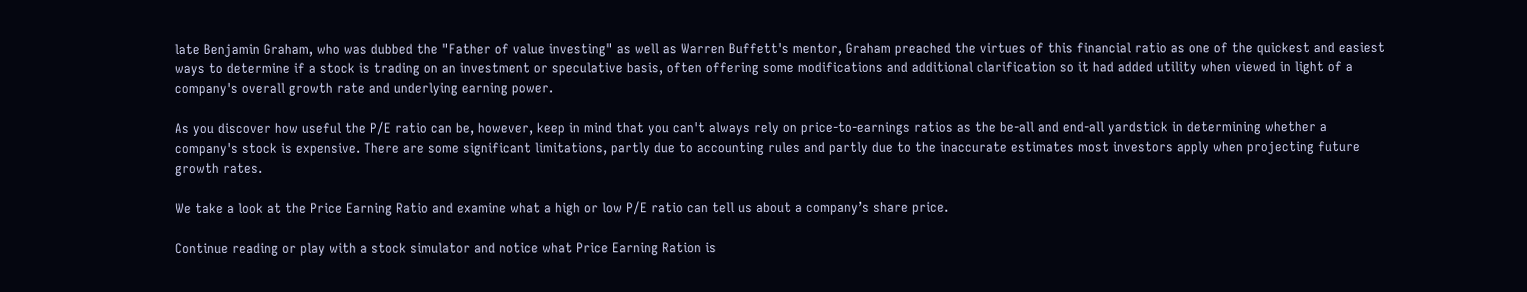late Benjamin Graham, who was dubbed the "Father of value investing" as well as Warren Buffett's mentor, Graham preached the virtues of this financial ratio as one of the quickest and easiest ways to determine if a stock is trading on an investment or speculative basis, often offering some modifications and additional clarification so it had added utility when viewed in light of a company's overall growth rate and underlying earning power.

As you discover how useful the P/E ratio can be, however, keep in mind that you can't always rely on price-to-earnings ratios as the be-all and end-all yardstick in determining whether a company's stock is expensive. There are some significant limitations, partly due to accounting rules and partly due to the inaccurate estimates most investors apply when projecting future growth rates.

We take a look at the Price Earning Ratio and examine what a high or low P/E ratio can tell us about a company’s share price.

Continue reading or play with a stock simulator and notice what Price Earning Ration is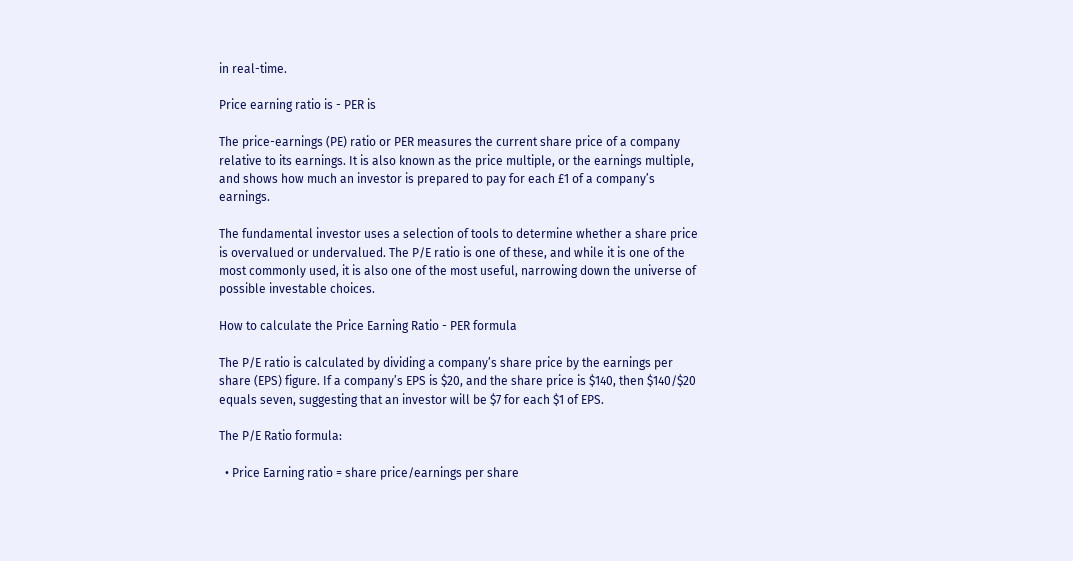in real-time.

Price earning ratio is - PER is

The price-earnings (PE) ratio or PER measures the current share price of a company relative to its earnings. It is also known as the price multiple, or the earnings multiple, and shows how much an investor is prepared to pay for each £1 of a company’s earnings.

The fundamental investor uses a selection of tools to determine whether a share price is overvalued or undervalued. The P/E ratio is one of these, and while it is one of the most commonly used, it is also one of the most useful, narrowing down the universe of possible investable choices.

How to calculate the Price Earning Ratio - PER formula

The P/E ratio is calculated by dividing a company’s share price by the earnings per share (EPS) figure. If a company’s EPS is $20, and the share price is $140, then $140/$20 equals seven, suggesting that an investor will be $7 for each $1 of EPS.

The P/E Ratio formula:

  • Price Earning ratio = share price/earnings per share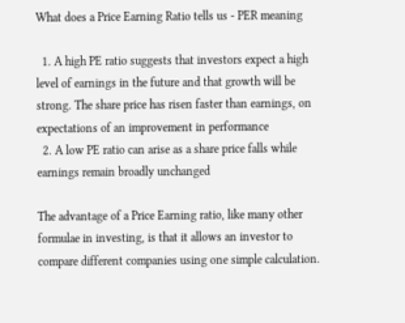What does a Price Earning Ratio tells us - PER meaning

  1. A high PE ratio suggests that investors expect a high level of earnings in the future and that growth will be strong. The share price has risen faster than earnings, on expectations of an improvement in performance
  2. A low PE ratio can arise as a share price falls while earnings remain broadly unchanged

The advantage of a Price Earning ratio, like many other formulae in investing, is that it allows an investor to compare different companies using one simple calculation.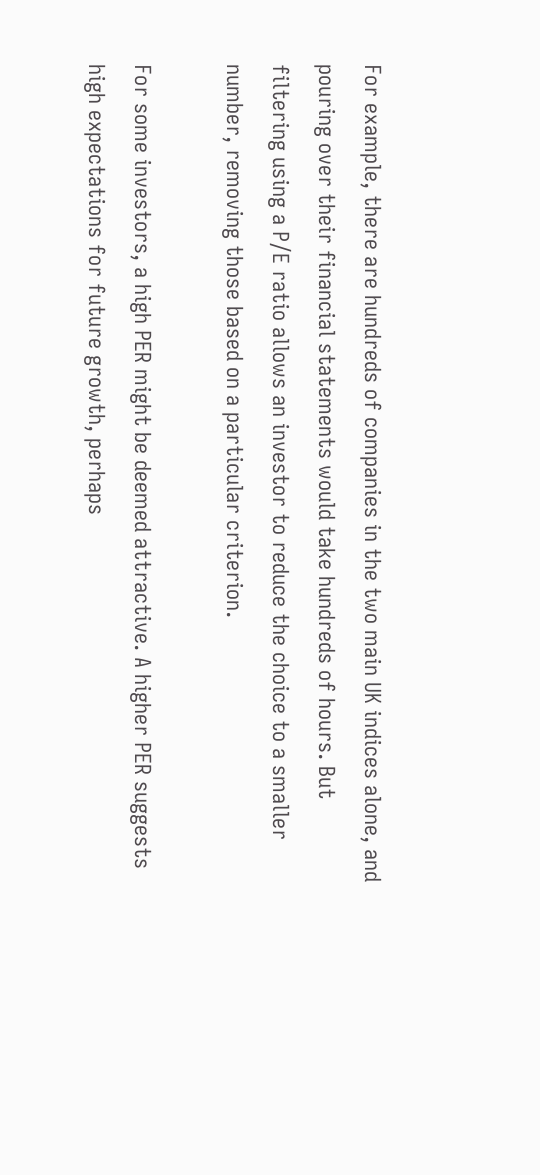For example, there are hundreds of companies in the two main UK indices alone, and pouring over their financial statements would take hundreds of hours. But filtering using a P/E ratio allows an investor to reduce the choice to a smaller number, removing those based on a particular criterion.

For some investors, a high PER might be deemed attractive. A higher PER suggests high expectations for future growth, perhaps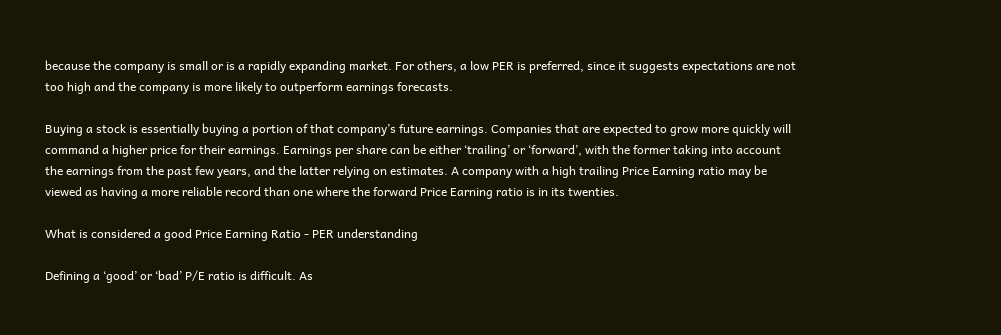because the company is small or is a rapidly expanding market. For others, a low PER is preferred, since it suggests expectations are not too high and the company is more likely to outperform earnings forecasts.

Buying a stock is essentially buying a portion of that company’s future earnings. Companies that are expected to grow more quickly will command a higher price for their earnings. Earnings per share can be either ‘trailing’ or ‘forward’, with the former taking into account the earnings from the past few years, and the latter relying on estimates. A company with a high trailing Price Earning ratio may be viewed as having a more reliable record than one where the forward Price Earning ratio is in its twenties.

What is considered a good Price Earning Ratio - PER understanding

Defining a ‘good’ or ‘bad’ P/E ratio is difficult. As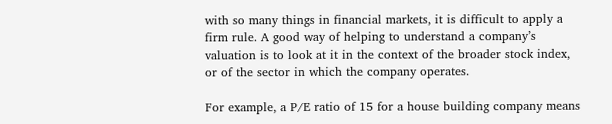with so many things in financial markets, it is difficult to apply a firm rule. A good way of helping to understand a company’s valuation is to look at it in the context of the broader stock index, or of the sector in which the company operates.

For example, a P/E ratio of 15 for a house building company means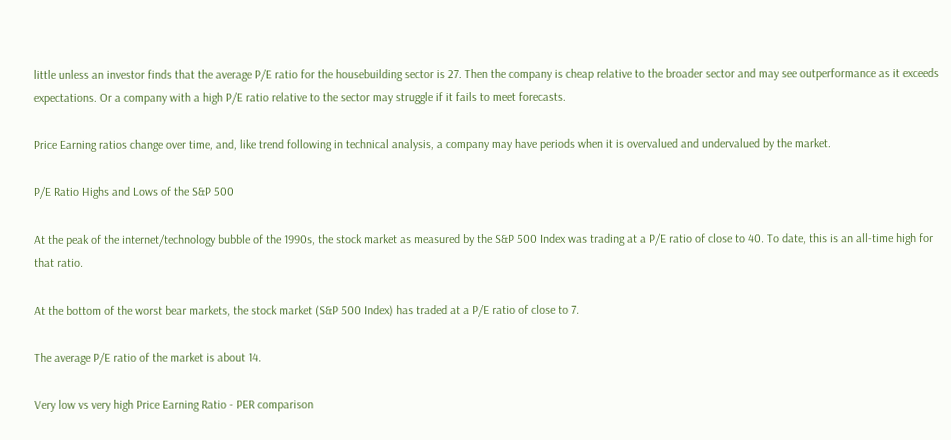little unless an investor finds that the average P/E ratio for the housebuilding sector is 27. Then the company is cheap relative to the broader sector and may see outperformance as it exceeds expectations. Or a company with a high P/E ratio relative to the sector may struggle if it fails to meet forecasts.

Price Earning ratios change over time, and, like trend following in technical analysis, a company may have periods when it is overvalued and undervalued by the market.

P/E Ratio Highs and Lows of the S&P 500

At the peak of the internet/technology bubble of the 1990s, the stock market as measured by the S&P 500 Index was trading at a P/E ratio of close to 40. To date, this is an all-time high for that ratio.

At the bottom of the worst bear markets, the stock market (S&P 500 Index) has traded at a P/E ratio of close to 7.

The average P/E ratio of the market is about 14.

Very low vs very high Price Earning Ratio - PER comparison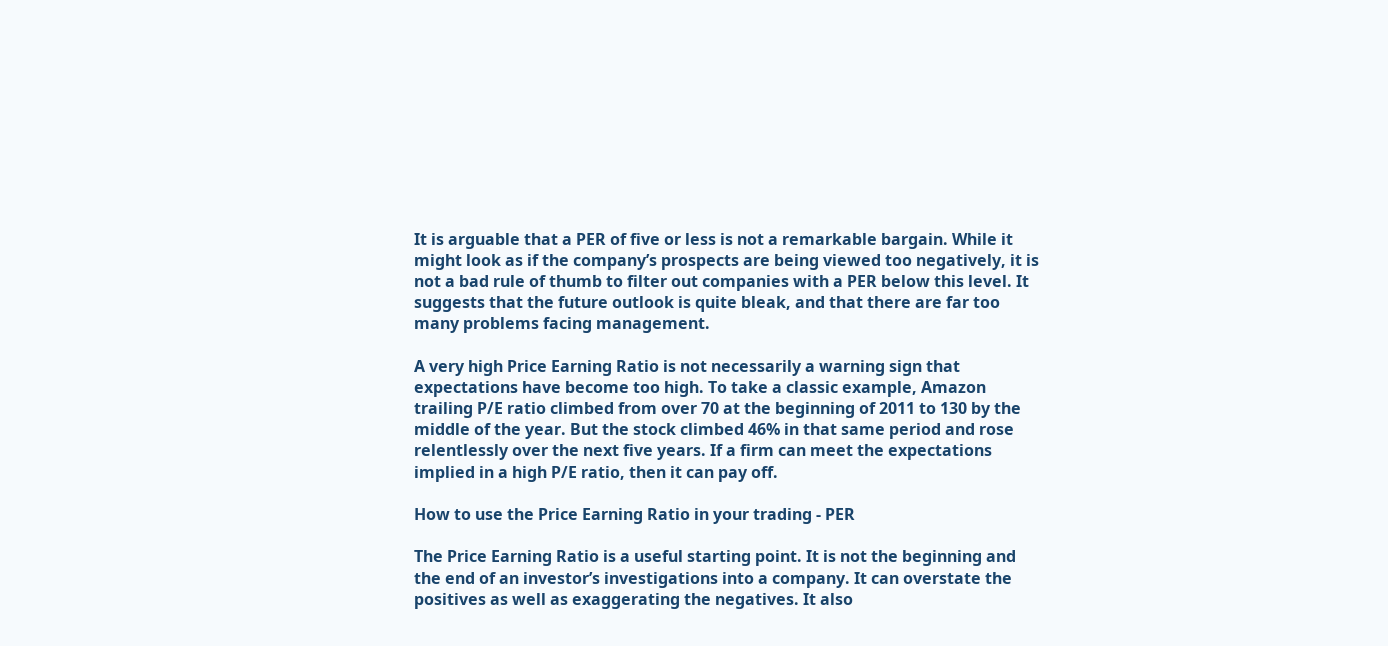It is arguable that a PER of five or less is not a remarkable bargain. While it might look as if the company’s prospects are being viewed too negatively, it is not a bad rule of thumb to filter out companies with a PER below this level. It suggests that the future outlook is quite bleak, and that there are far too many problems facing management.

A very high Price Earning Ratio is not necessarily a warning sign that expectations have become too high. To take a classic example, Amazon trailing P/E ratio climbed from over 70 at the beginning of 2011 to 130 by the middle of the year. But the stock climbed 46% in that same period and rose relentlessly over the next five years. If a firm can meet the expectations implied in a high P/E ratio, then it can pay off.

How to use the Price Earning Ratio in your trading - PER

The Price Earning Ratio is a useful starting point. It is not the beginning and the end of an investor’s investigations into a company. It can overstate the positives as well as exaggerating the negatives. It also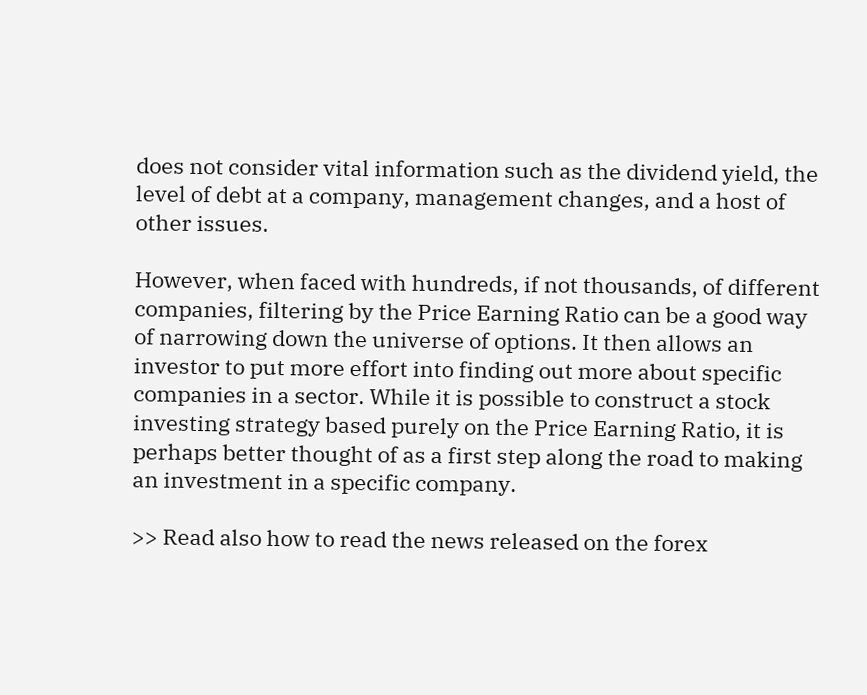does not consider vital information such as the dividend yield, the level of debt at a company, management changes, and a host of other issues.

However, when faced with hundreds, if not thousands, of different companies, filtering by the Price Earning Ratio can be a good way of narrowing down the universe of options. It then allows an investor to put more effort into finding out more about specific companies in a sector. While it is possible to construct a stock investing strategy based purely on the Price Earning Ratio, it is perhaps better thought of as a first step along the road to making an investment in a specific company.

>> Read also how to read the news released on the forex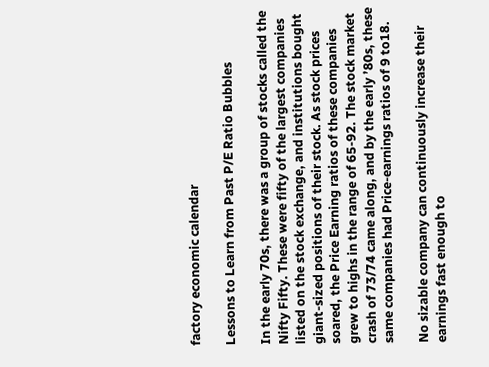factory economic calendar

Lessons to Learn from Past P/E Ratio Bubbles

In the early 70s, there was a group of stocks called the Nifty Fifty. These were fifty of the largest companies listed on the stock exchange, and institutions bought giant-sized positions of their stock. As stock prices soared, the Price Earning ratios of these companies grew to highs in the range of 65-92. The stock market crash of 73/74 came along, and by the early ’80s, these same companies had Price-earnings ratios of 9 to18.

No sizable company can continuously increase their earnings fast enough to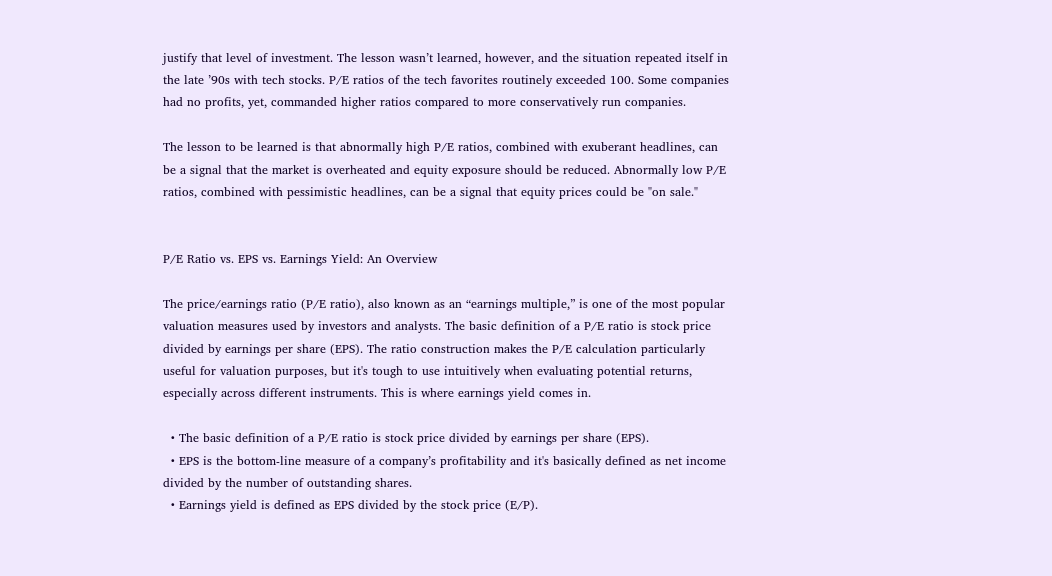justify that level of investment. The lesson wasn’t learned, however, and the situation repeated itself in the late ’90s with tech stocks. P/E ratios of the tech favorites routinely exceeded 100. Some companies had no profits, yet, commanded higher ratios compared to more conservatively run companies.

The lesson to be learned is that abnormally high P/E ratios, combined with exuberant headlines, can be a signal that the market is overheated and equity exposure should be reduced. Abnormally low P/E ratios, combined with pessimistic headlines, can be a signal that equity prices could be "on sale."


P/E Ratio vs. EPS vs. Earnings Yield: An Overview

The price/earnings ratio (P/E ratio), also known as an “earnings multiple,” is one of the most popular valuation measures used by investors and analysts. The basic definition of a P/E ratio is stock price divided by earnings per share (EPS). The ratio construction makes the P/E calculation particularly useful for valuation purposes, but it's tough to use intuitively when evaluating potential returns, especially across different instruments. This is where earnings yield comes in.

  • The basic definition of a P/E ratio is stock price divided by earnings per share (EPS).
  • EPS is the bottom-line measure of a company’s profitability and it's basically defined as net income divided by the number of outstanding shares.
  • Earnings yield is defined as EPS divided by the stock price (E/P).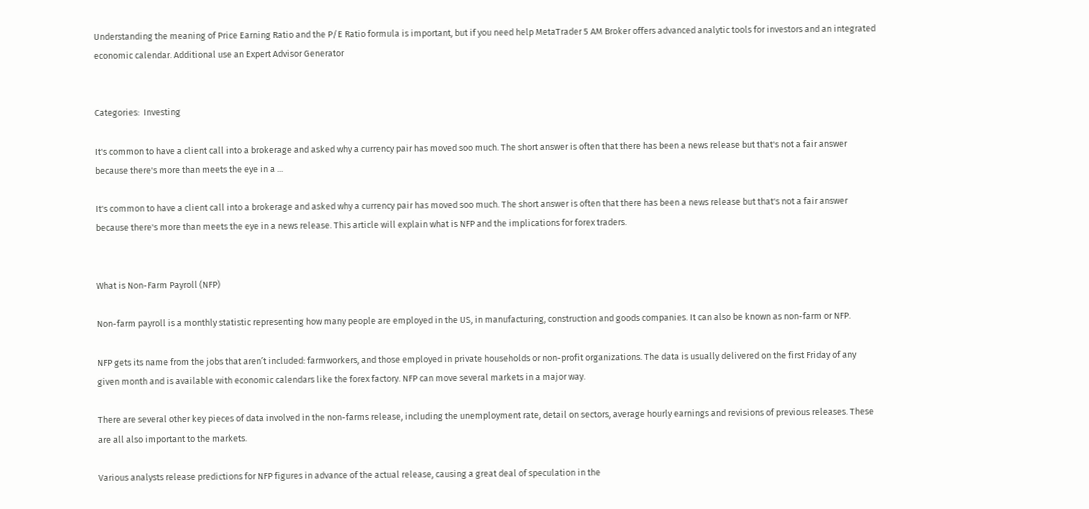Understanding the meaning of Price Earning Ratio and the P/E Ratio formula is important, but if you need help MetaTrader 5 AM Broker offers advanced analytic tools for investors and an integrated economic calendar. Additional use an Expert Advisor Generator


Categories:  Investing

It's common to have a client call into a brokerage and asked why a currency pair has moved soo much. The short answer is often that there has been a news release but that's not a fair answer because there's more than meets the eye in a ...

It's common to have a client call into a brokerage and asked why a currency pair has moved soo much. The short answer is often that there has been a news release but that's not a fair answer because there's more than meets the eye in a news release. This article will explain what is NFP and the implications for forex traders.


What is Non-Farm Payroll (NFP)

Non-farm payroll is a monthly statistic representing how many people are employed in the US, in manufacturing, construction and goods companies. It can also be known as non-farm or NFP.

NFP gets its name from the jobs that aren’t included: farmworkers, and those employed in private households or non-profit organizations. The data is usually delivered on the first Friday of any given month and is available with economic calendars like the forex factory. NFP can move several markets in a major way.

There are several other key pieces of data involved in the non-farms release, including the unemployment rate, detail on sectors, average hourly earnings and revisions of previous releases. These are all also important to the markets.

Various analysts release predictions for NFP figures in advance of the actual release, causing a great deal of speculation in the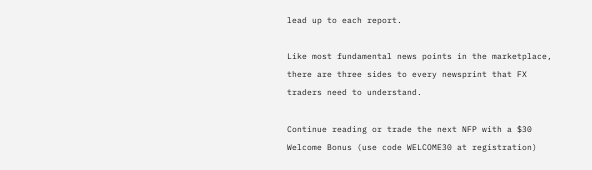lead up to each report.

Like most fundamental news points in the marketplace, there are three sides to every newsprint that FX traders need to understand.

Continue reading or trade the next NFP with a $30 Welcome Bonus (use code WELCOME30 at registration)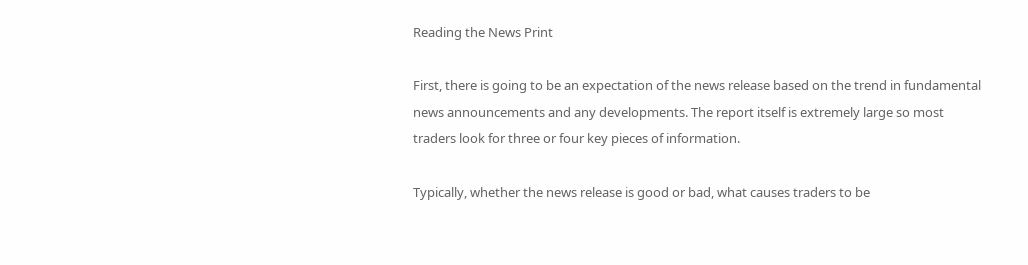Reading the News Print

First, there is going to be an expectation of the news release based on the trend in fundamental news announcements and any developments. The report itself is extremely large so most traders look for three or four key pieces of information.

Typically, whether the news release is good or bad, what causes traders to be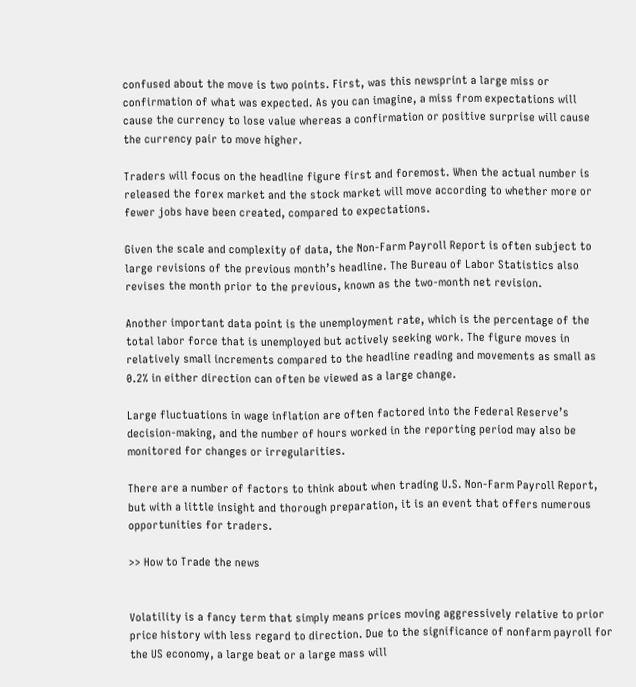confused about the move is two points. First, was this newsprint a large miss or confirmation of what was expected. As you can imagine, a miss from expectations will cause the currency to lose value whereas a confirmation or positive surprise will cause the currency pair to move higher.

Traders will focus on the headline figure first and foremost. When the actual number is released the forex market and the stock market will move according to whether more or fewer jobs have been created, compared to expectations.

Given the scale and complexity of data, the Non-Farm Payroll Report is often subject to large revisions of the previous month’s headline. The Bureau of Labor Statistics also revises the month prior to the previous, known as the two-month net revision.

Another important data point is the unemployment rate, which is the percentage of the total labor force that is unemployed but actively seeking work. The figure moves in relatively small increments compared to the headline reading and movements as small as 0.2% in either direction can often be viewed as a large change.

Large fluctuations in wage inflation are often factored into the Federal Reserve’s decision-making, and the number of hours worked in the reporting period may also be monitored for changes or irregularities.

There are a number of factors to think about when trading U.S. Non-Farm Payroll Report, but with a little insight and thorough preparation, it is an event that offers numerous opportunities for traders.

>> How to Trade the news


Volatility is a fancy term that simply means prices moving aggressively relative to prior price history with less regard to direction. Due to the significance of nonfarm payroll for the US economy, a large beat or a large mass will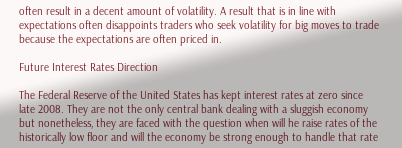often result in a decent amount of volatility. A result that is in line with expectations often disappoints traders who seek volatility for big moves to trade because the expectations are often priced in.

Future Interest Rates Direction

The Federal Reserve of the United States has kept interest rates at zero since late 2008. They are not the only central bank dealing with a sluggish economy but nonetheless, they are faced with the question when will he raise rates of the historically low floor and will the economy be strong enough to handle that rate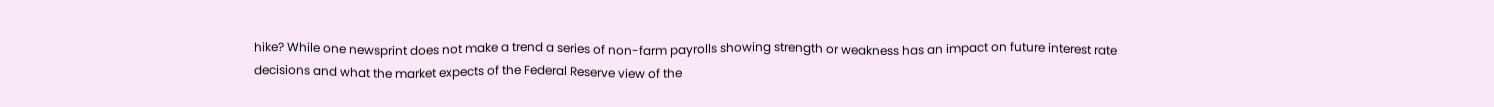hike? While one newsprint does not make a trend a series of non-farm payrolls showing strength or weakness has an impact on future interest rate decisions and what the market expects of the Federal Reserve view of the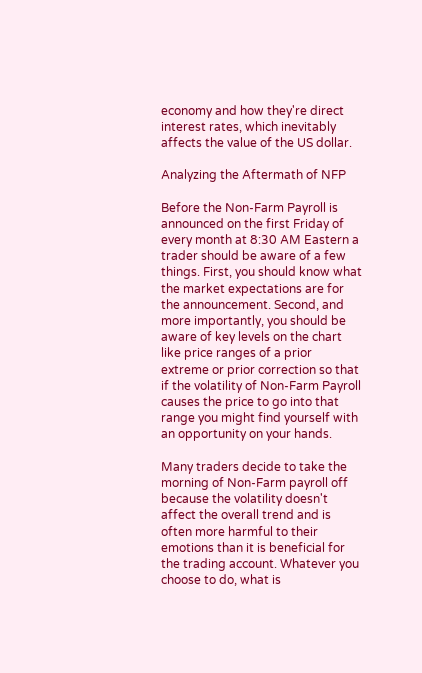economy and how they're direct interest rates, which inevitably affects the value of the US dollar.

Analyzing the Aftermath of NFP

Before the Non-Farm Payroll is announced on the first Friday of every month at 8:30 AM Eastern a trader should be aware of a few things. First, you should know what the market expectations are for the announcement. Second, and more importantly, you should be aware of key levels on the chart like price ranges of a prior extreme or prior correction so that if the volatility of Non-Farm Payroll causes the price to go into that range you might find yourself with an opportunity on your hands.

Many traders decide to take the morning of Non-Farm payroll off because the volatility doesn't affect the overall trend and is often more harmful to their emotions than it is beneficial for the trading account. Whatever you choose to do, what is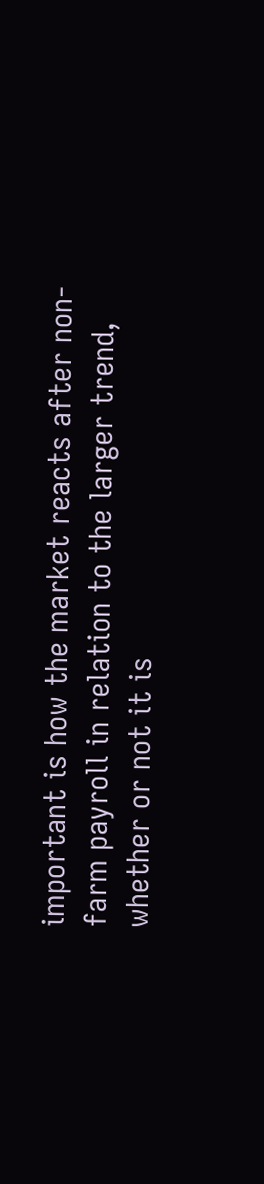important is how the market reacts after non-farm payroll in relation to the larger trend, whether or not it is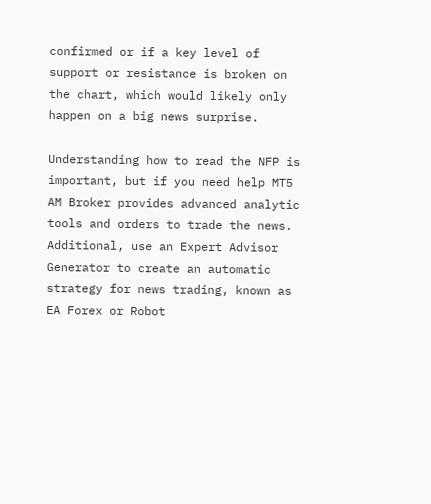confirmed or if a key level of support or resistance is broken on the chart, which would likely only happen on a big news surprise.

Understanding how to read the NFP is important, but if you need help MT5 AM Broker provides advanced analytic tools and orders to trade the news. Additional, use an Expert Advisor Generator to create an automatic strategy for news trading, known as EA Forex or Robot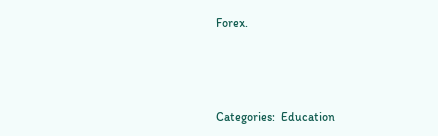Forex.



Categories:  Education